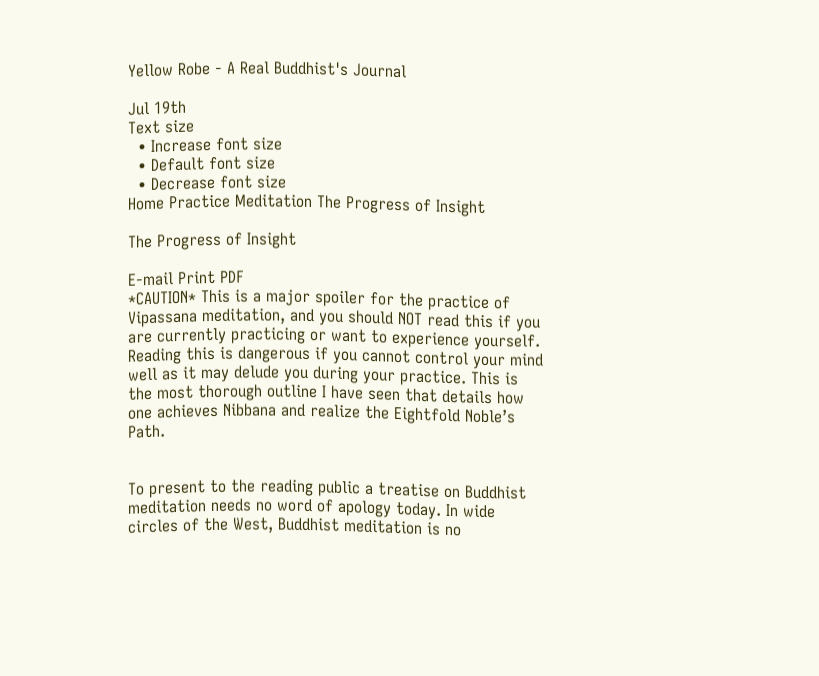Yellow Robe - A Real Buddhist's Journal

Jul 19th
Text size
  • Increase font size
  • Default font size
  • Decrease font size
Home Practice Meditation The Progress of Insight

The Progress of Insight

E-mail Print PDF
*CAUTION* This is a major spoiler for the practice of Vipassana meditation, and you should NOT read this if you are currently practicing or want to experience yourself. Reading this is dangerous if you cannot control your mind well as it may delude you during your practice. This is the most thorough outline I have seen that details how one achieves Nibbana and realize the Eightfold Noble’s Path.


To present to the reading public a treatise on Buddhist meditation needs no word of apology today. In wide circles of the West, Buddhist meditation is no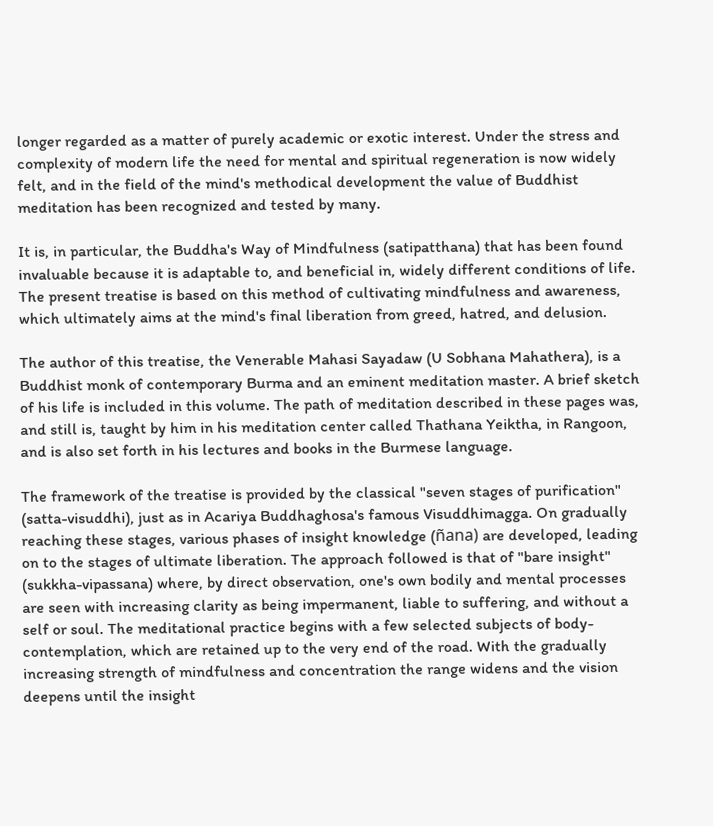longer regarded as a matter of purely academic or exotic interest. Under the stress and complexity of modern life the need for mental and spiritual regeneration is now widely felt, and in the field of the mind's methodical development the value of Buddhist meditation has been recognized and tested by many.

It is, in particular, the Buddha's Way of Mindfulness (satipatthana) that has been found invaluable because it is adaptable to, and beneficial in, widely different conditions of life. The present treatise is based on this method of cultivating mindfulness and awareness, which ultimately aims at the mind's final liberation from greed, hatred, and delusion.

The author of this treatise, the Venerable Mahasi Sayadaw (U Sobhana Mahathera), is a Buddhist monk of contemporary Burma and an eminent meditation master. A brief sketch of his life is included in this volume. The path of meditation described in these pages was, and still is, taught by him in his meditation center called Thathana Yeiktha, in Rangoon, and is also set forth in his lectures and books in the Burmese language.

The framework of the treatise is provided by the classical "seven stages of purification" (satta-visuddhi), just as in Acariya Buddhaghosa's famous Visuddhimagga. On gradually reaching these stages, various phases of insight knowledge (ñana) are developed, leading on to the stages of ultimate liberation. The approach followed is that of "bare insight" (sukkha-vipassana) where, by direct observation, one's own bodily and mental processes are seen with increasing clarity as being impermanent, liable to suffering, and without a self or soul. The meditational practice begins with a few selected subjects of body-contemplation, which are retained up to the very end of the road. With the gradually increasing strength of mindfulness and concentration the range widens and the vision deepens until the insight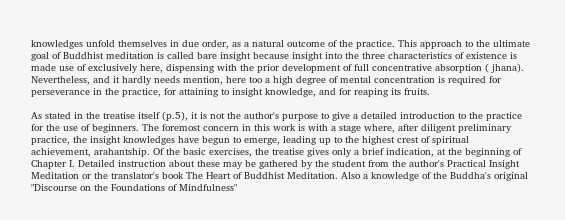knowledges unfold themselves in due order, as a natural outcome of the practice. This approach to the ultimate goal of Buddhist meditation is called bare insight because insight into the three characteristics of existence is made use of exclusively here, dispensing with the prior development of full concentrative absorption ( jhana). Nevertheless, and it hardly needs mention, here too a high degree of mental concentration is required for perseverance in the practice, for attaining to insight knowledge, and for reaping its fruits.

As stated in the treatise itself (p.5), it is not the author's purpose to give a detailed introduction to the practice for the use of beginners. The foremost concern in this work is with a stage where, after diligent preliminary practice, the insight knowledges have begun to emerge, leading up to the highest crest of spiritual achievement, arahantship. Of the basic exercises, the treatise gives only a brief indication, at the beginning of Chapter I. Detailed instruction about these may be gathered by the student from the author's Practical Insight Meditation or the translator's book The Heart of Buddhist Meditation. Also a knowledge of the Buddha's original "Discourse on the Foundations of Mindfulness"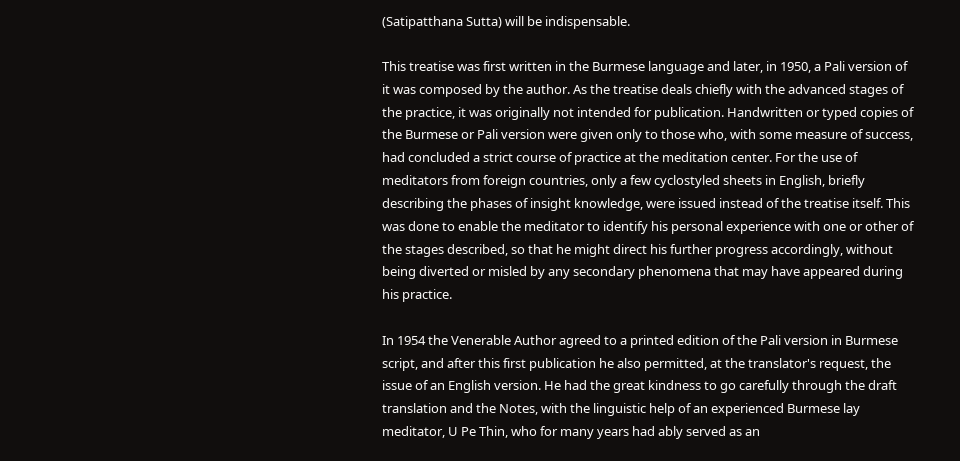(Satipatthana Sutta) will be indispensable.

This treatise was first written in the Burmese language and later, in 1950, a Pali version of it was composed by the author. As the treatise deals chiefly with the advanced stages of the practice, it was originally not intended for publication. Handwritten or typed copies of the Burmese or Pali version were given only to those who, with some measure of success, had concluded a strict course of practice at the meditation center. For the use of meditators from foreign countries, only a few cyclostyled sheets in English, briefly describing the phases of insight knowledge, were issued instead of the treatise itself. This was done to enable the meditator to identify his personal experience with one or other of the stages described, so that he might direct his further progress accordingly, without being diverted or misled by any secondary phenomena that may have appeared during his practice.

In 1954 the Venerable Author agreed to a printed edition of the Pali version in Burmese script, and after this first publication he also permitted, at the translator's request, the issue of an English version. He had the great kindness to go carefully through the draft translation and the Notes, with the linguistic help of an experienced Burmese lay meditator, U Pe Thin, who for many years had ably served as an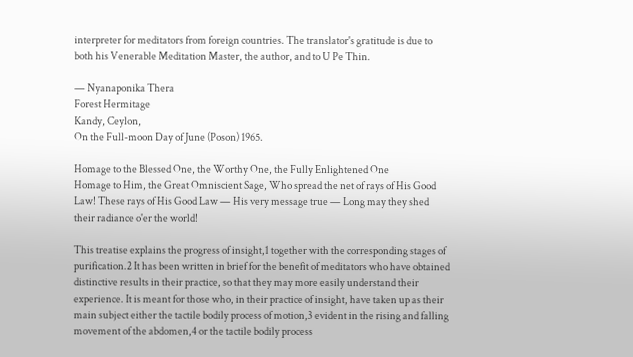interpreter for meditators from foreign countries. The translator's gratitude is due to both his Venerable Meditation Master, the author, and to U Pe Thin.

— Nyanaponika Thera
Forest Hermitage
Kandy, Ceylon,
On the Full-moon Day of June (Poson) 1965.

Homage to the Blessed One, the Worthy One, the Fully Enlightened One
Homage to Him, the Great Omniscient Sage, Who spread the net of rays of His Good Law! These rays of His Good Law — His very message true — Long may they shed their radiance o'er the world!

This treatise explains the progress of insight,1 together with the corresponding stages of purification.2 It has been written in brief for the benefit of meditators who have obtained distinctive results in their practice, so that they may more easily understand their experience. It is meant for those who, in their practice of insight, have taken up as their main subject either the tactile bodily process of motion,3 evident in the rising and falling movement of the abdomen,4 or the tactile bodily process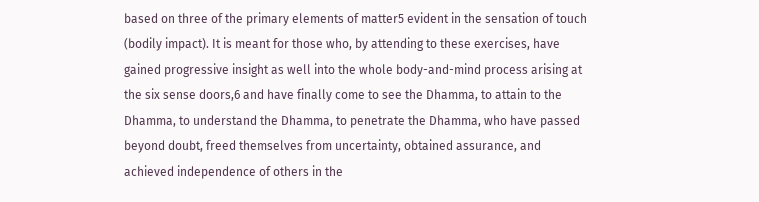based on three of the primary elements of matter5 evident in the sensation of touch (bodily impact). It is meant for those who, by attending to these exercises, have gained progressive insight as well into the whole body-and-mind process arising at the six sense doors,6 and have finally come to see the Dhamma, to attain to the Dhamma, to understand the Dhamma, to penetrate the Dhamma, who have passed beyond doubt, freed themselves from uncertainty, obtained assurance, and achieved independence of others in the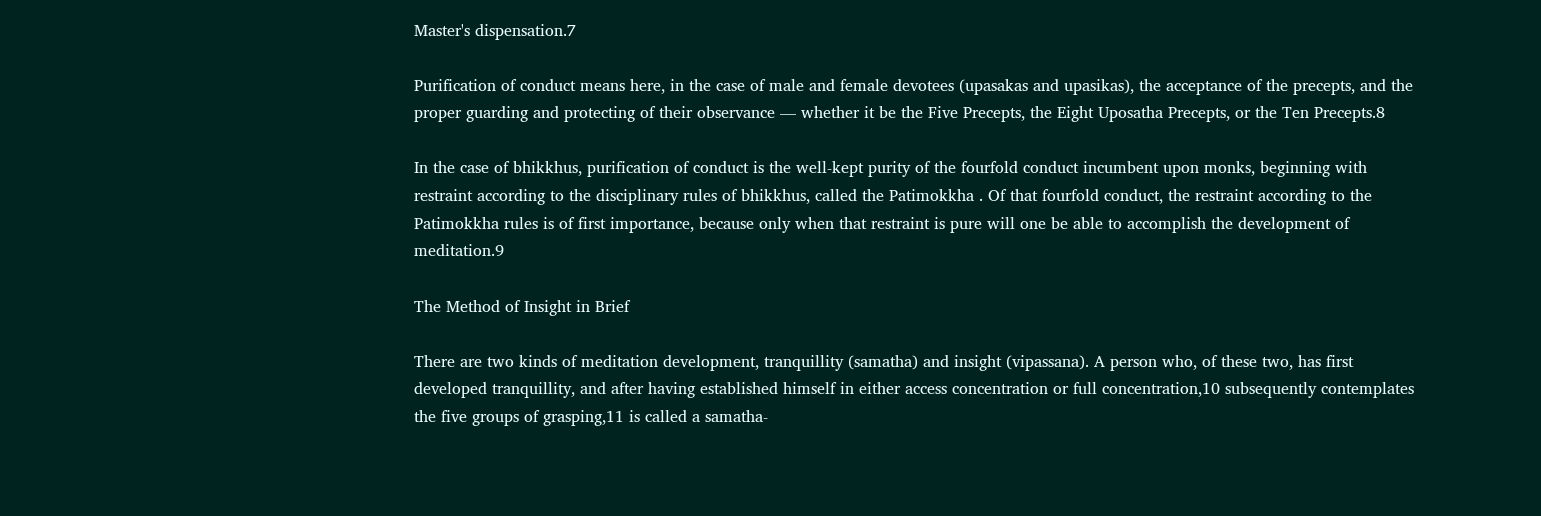Master's dispensation.7

Purification of conduct means here, in the case of male and female devotees (upasakas and upasikas), the acceptance of the precepts, and the proper guarding and protecting of their observance — whether it be the Five Precepts, the Eight Uposatha Precepts, or the Ten Precepts.8

In the case of bhikkhus, purification of conduct is the well-kept purity of the fourfold conduct incumbent upon monks, beginning with restraint according to the disciplinary rules of bhikkhus, called the Patimokkha . Of that fourfold conduct, the restraint according to the Patimokkha rules is of first importance, because only when that restraint is pure will one be able to accomplish the development of meditation.9

The Method of Insight in Brief

There are two kinds of meditation development, tranquillity (samatha) and insight (vipassana). A person who, of these two, has first developed tranquillity, and after having established himself in either access concentration or full concentration,10 subsequently contemplates the five groups of grasping,11 is called a samatha-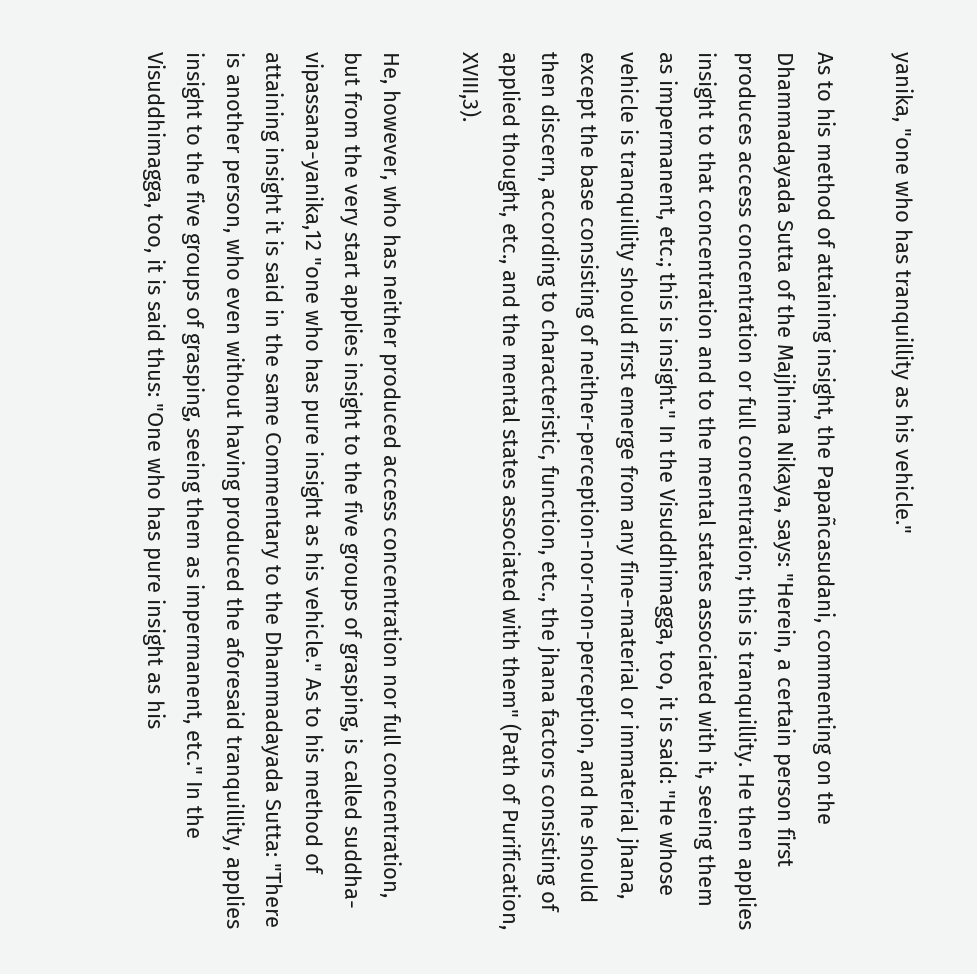yanika, "one who has tranquillity as his vehicle."

As to his method of attaining insight, the Papañcasudani, commenting on the Dhammadayada Sutta of the Majjhima Nikaya, says: "Herein, a certain person first produces access concentration or full concentration; this is tranquillity. He then applies insight to that concentration and to the mental states associated with it, seeing them as impermanent, etc.; this is insight." In the Visuddhimagga, too, it is said: "He whose vehicle is tranquillity should first emerge from any fine-material or immaterial jhana, except the base consisting of neither-perception-nor-non-perception, and he should then discern, according to characteristic, function, etc., the jhana factors consisting of applied thought, etc., and the mental states associated with them" (Path of Purification, XVIII,3).

He, however, who has neither produced access concentration nor full concentration, but from the very start applies insight to the five groups of grasping, is called suddha-vipassana-yanika,12 "one who has pure insight as his vehicle." As to his method of attaining insight it is said in the same Commentary to the Dhammadayada Sutta: "There is another person, who even without having produced the aforesaid tranquillity, applies insight to the five groups of grasping, seeing them as impermanent, etc." In the Visuddhimagga, too, it is said thus: "One who has pure insight as his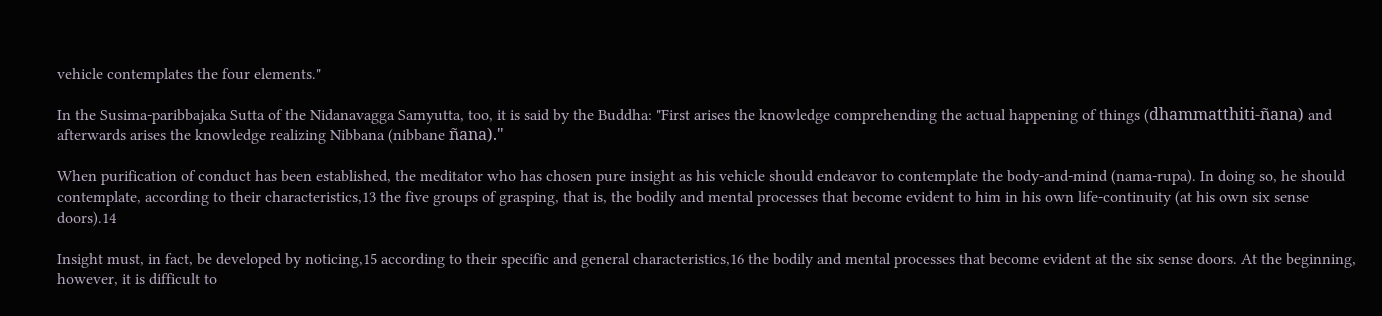vehicle contemplates the four elements."

In the Susima-paribbajaka Sutta of the Nidanavagga Samyutta, too, it is said by the Buddha: "First arises the knowledge comprehending the actual happening of things (dhammatthiti-ñana) and afterwards arises the knowledge realizing Nibbana (nibbane ñana)."

When purification of conduct has been established, the meditator who has chosen pure insight as his vehicle should endeavor to contemplate the body-and-mind (nama-rupa). In doing so, he should contemplate, according to their characteristics,13 the five groups of grasping, that is, the bodily and mental processes that become evident to him in his own life-continuity (at his own six sense doors).14

Insight must, in fact, be developed by noticing,15 according to their specific and general characteristics,16 the bodily and mental processes that become evident at the six sense doors. At the beginning, however, it is difficult to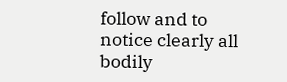follow and to notice clearly all bodily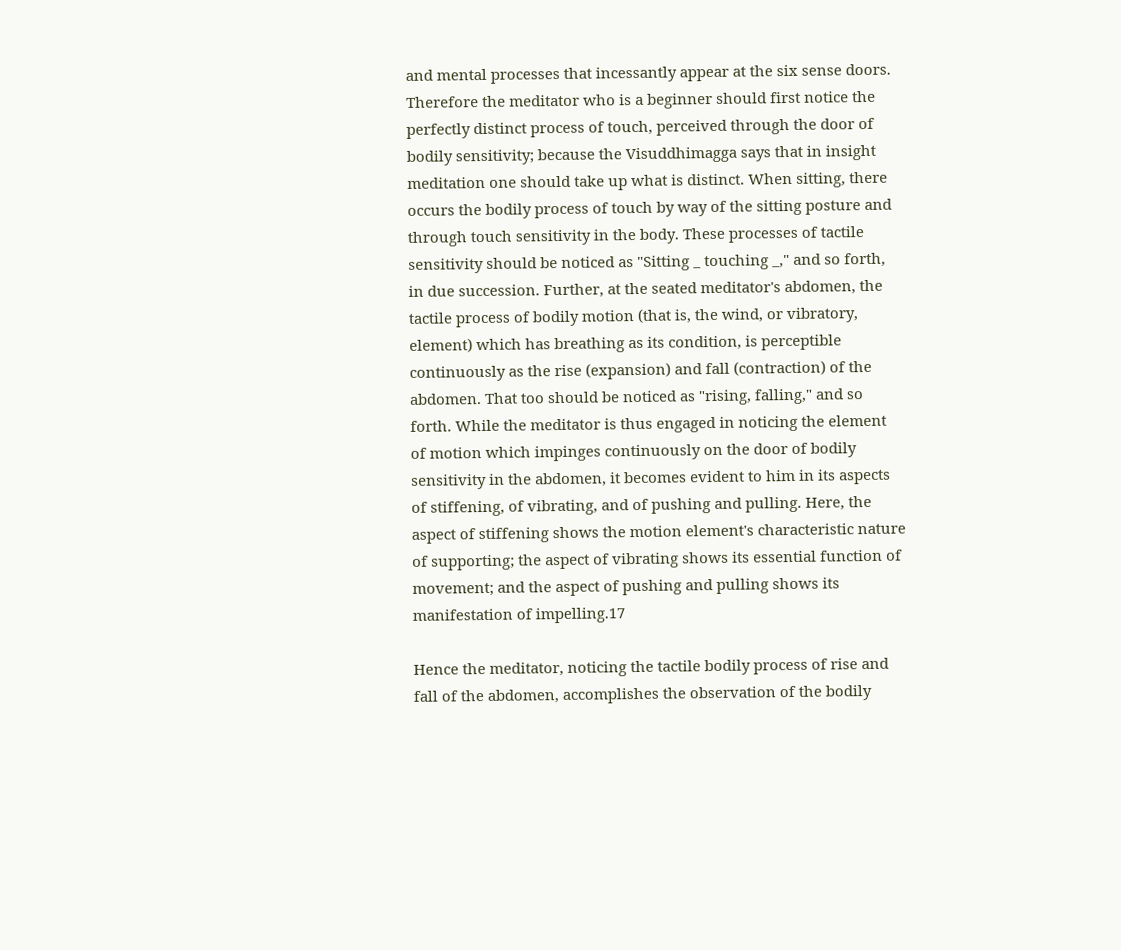and mental processes that incessantly appear at the six sense doors. Therefore the meditator who is a beginner should first notice the perfectly distinct process of touch, perceived through the door of bodily sensitivity; because the Visuddhimagga says that in insight meditation one should take up what is distinct. When sitting, there occurs the bodily process of touch by way of the sitting posture and through touch sensitivity in the body. These processes of tactile sensitivity should be noticed as "Sitting _ touching _," and so forth, in due succession. Further, at the seated meditator's abdomen, the tactile process of bodily motion (that is, the wind, or vibratory, element) which has breathing as its condition, is perceptible continuously as the rise (expansion) and fall (contraction) of the abdomen. That too should be noticed as "rising, falling," and so forth. While the meditator is thus engaged in noticing the element of motion which impinges continuously on the door of bodily sensitivity in the abdomen, it becomes evident to him in its aspects of stiffening, of vibrating, and of pushing and pulling. Here, the aspect of stiffening shows the motion element's characteristic nature of supporting; the aspect of vibrating shows its essential function of movement; and the aspect of pushing and pulling shows its manifestation of impelling.17

Hence the meditator, noticing the tactile bodily process of rise and fall of the abdomen, accomplishes the observation of the bodily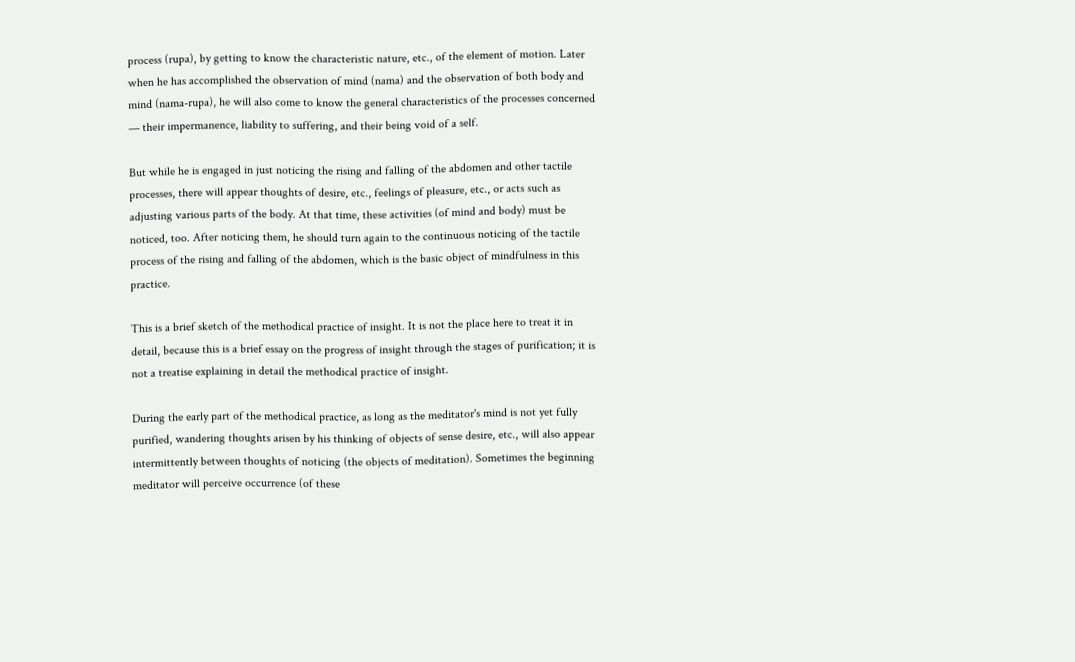process (rupa), by getting to know the characteristic nature, etc., of the element of motion. Later when he has accomplished the observation of mind (nama) and the observation of both body and mind (nama-rupa), he will also come to know the general characteristics of the processes concerned — their impermanence, liability to suffering, and their being void of a self.

But while he is engaged in just noticing the rising and falling of the abdomen and other tactile processes, there will appear thoughts of desire, etc., feelings of pleasure, etc., or acts such as adjusting various parts of the body. At that time, these activities (of mind and body) must be noticed, too. After noticing them, he should turn again to the continuous noticing of the tactile process of the rising and falling of the abdomen, which is the basic object of mindfulness in this practice.

This is a brief sketch of the methodical practice of insight. It is not the place here to treat it in detail, because this is a brief essay on the progress of insight through the stages of purification; it is not a treatise explaining in detail the methodical practice of insight.

During the early part of the methodical practice, as long as the meditator's mind is not yet fully purified, wandering thoughts arisen by his thinking of objects of sense desire, etc., will also appear intermittently between thoughts of noticing (the objects of meditation). Sometimes the beginning meditator will perceive occurrence (of these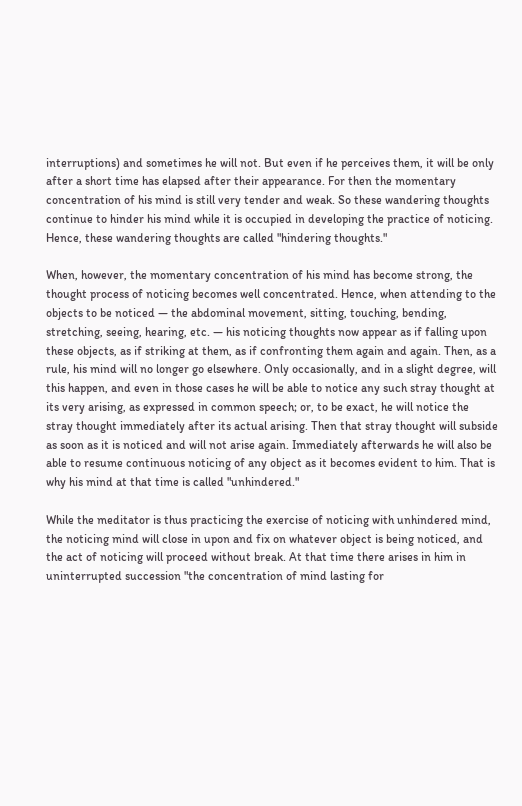interruptions) and sometimes he will not. But even if he perceives them, it will be only after a short time has elapsed after their appearance. For then the momentary concentration of his mind is still very tender and weak. So these wandering thoughts continue to hinder his mind while it is occupied in developing the practice of noticing. Hence, these wandering thoughts are called "hindering thoughts."

When, however, the momentary concentration of his mind has become strong, the thought process of noticing becomes well concentrated. Hence, when attending to the objects to be noticed — the abdominal movement, sitting, touching, bending, stretching, seeing, hearing, etc. — his noticing thoughts now appear as if falling upon these objects, as if striking at them, as if confronting them again and again. Then, as a rule, his mind will no longer go elsewhere. Only occasionally, and in a slight degree, will this happen, and even in those cases he will be able to notice any such stray thought at its very arising, as expressed in common speech; or, to be exact, he will notice the stray thought immediately after its actual arising. Then that stray thought will subside as soon as it is noticed and will not arise again. Immediately afterwards he will also be able to resume continuous noticing of any object as it becomes evident to him. That is why his mind at that time is called "unhindered."

While the meditator is thus practicing the exercise of noticing with unhindered mind, the noticing mind will close in upon and fix on whatever object is being noticed, and the act of noticing will proceed without break. At that time there arises in him in uninterrupted succession "the concentration of mind lasting for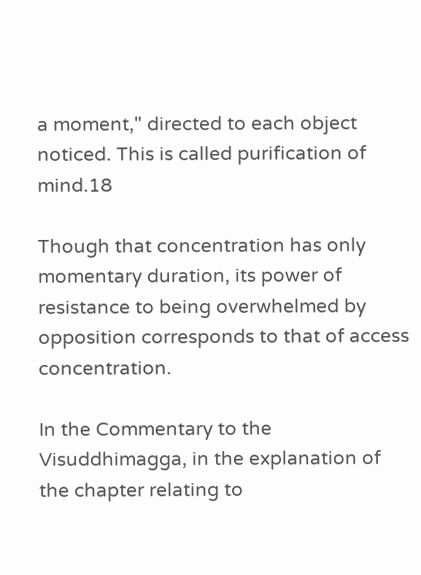a moment," directed to each object noticed. This is called purification of mind.18

Though that concentration has only momentary duration, its power of resistance to being overwhelmed by opposition corresponds to that of access concentration.

In the Commentary to the Visuddhimagga, in the explanation of the chapter relating to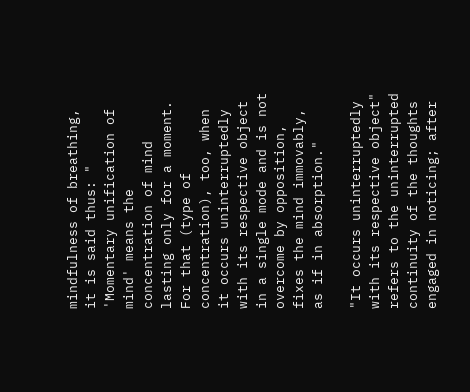mindfulness of breathing, it is said thus: " 'Momentary unification of mind' means the concentration of mind lasting only for a moment. For that (type of concentration), too, when it occurs uninterruptedly with its respective object in a single mode and is not overcome by opposition, fixes the mind immovably, as if in absorption."

"It occurs uninterruptedly with its respective object" refers to the uninterrupted continuity of the thoughts engaged in noticing; after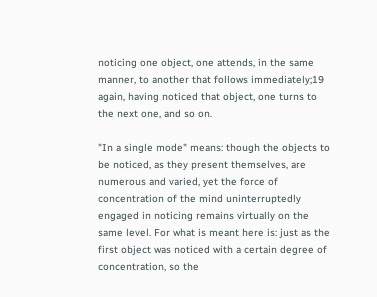noticing one object, one attends, in the same manner, to another that follows immediately;19 again, having noticed that object, one turns to the next one, and so on.

"In a single mode" means: though the objects to be noticed, as they present themselves, are numerous and varied, yet the force of concentration of the mind uninterruptedly engaged in noticing remains virtually on the same level. For what is meant here is: just as the first object was noticed with a certain degree of concentration, so the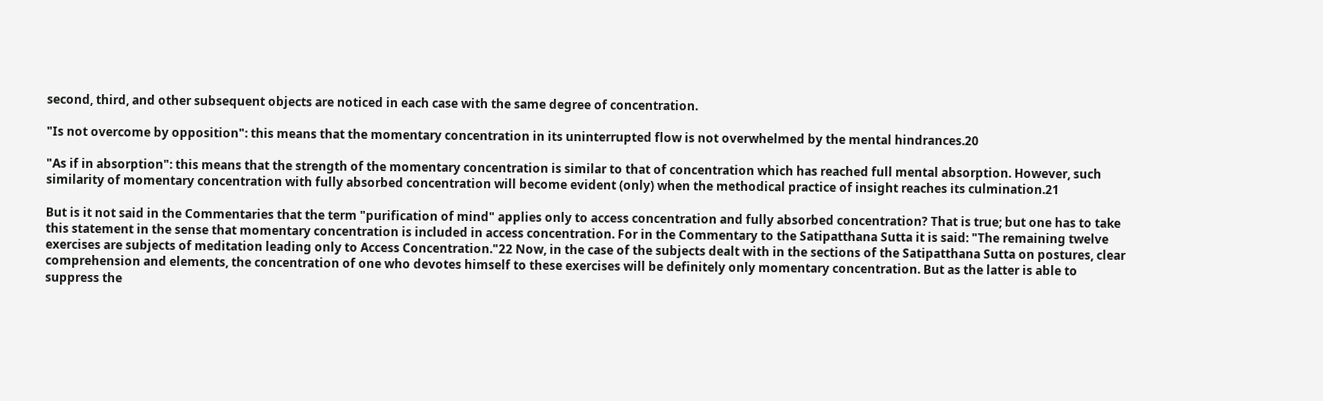second, third, and other subsequent objects are noticed in each case with the same degree of concentration.

"Is not overcome by opposition": this means that the momentary concentration in its uninterrupted flow is not overwhelmed by the mental hindrances.20

"As if in absorption": this means that the strength of the momentary concentration is similar to that of concentration which has reached full mental absorption. However, such similarity of momentary concentration with fully absorbed concentration will become evident (only) when the methodical practice of insight reaches its culmination.21

But is it not said in the Commentaries that the term "purification of mind" applies only to access concentration and fully absorbed concentration? That is true; but one has to take this statement in the sense that momentary concentration is included in access concentration. For in the Commentary to the Satipatthana Sutta it is said: "The remaining twelve exercises are subjects of meditation leading only to Access Concentration."22 Now, in the case of the subjects dealt with in the sections of the Satipatthana Sutta on postures, clear comprehension and elements, the concentration of one who devotes himself to these exercises will be definitely only momentary concentration. But as the latter is able to suppress the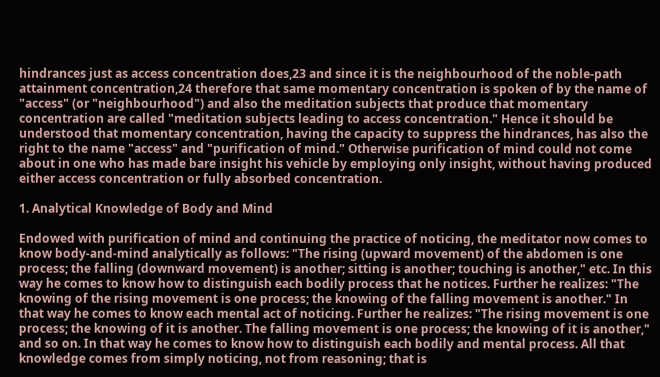hindrances just as access concentration does,23 and since it is the neighbourhood of the noble-path attainment concentration,24 therefore that same momentary concentration is spoken of by the name of "access" (or "neighbourhood") and also the meditation subjects that produce that momentary concentration are called "meditation subjects leading to access concentration." Hence it should be understood that momentary concentration, having the capacity to suppress the hindrances, has also the right to the name "access" and "purification of mind." Otherwise purification of mind could not come about in one who has made bare insight his vehicle by employing only insight, without having produced either access concentration or fully absorbed concentration.

1. Analytical Knowledge of Body and Mind

Endowed with purification of mind and continuing the practice of noticing, the meditator now comes to know body-and-mind analytically as follows: "The rising (upward movement) of the abdomen is one process; the falling (downward movement) is another; sitting is another; touching is another," etc. In this way he comes to know how to distinguish each bodily process that he notices. Further he realizes: "The knowing of the rising movement is one process; the knowing of the falling movement is another." In that way he comes to know each mental act of noticing. Further he realizes: "The rising movement is one process; the knowing of it is another. The falling movement is one process; the knowing of it is another," and so on. In that way he comes to know how to distinguish each bodily and mental process. All that knowledge comes from simply noticing, not from reasoning; that is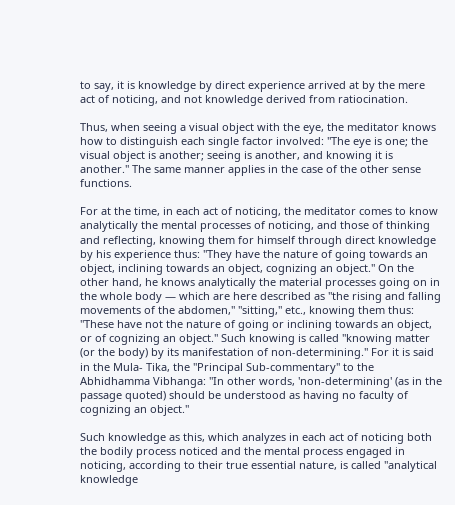to say, it is knowledge by direct experience arrived at by the mere act of noticing, and not knowledge derived from ratiocination.

Thus, when seeing a visual object with the eye, the meditator knows how to distinguish each single factor involved: "The eye is one; the visual object is another; seeing is another, and knowing it is another." The same manner applies in the case of the other sense functions.

For at the time, in each act of noticing, the meditator comes to know analytically the mental processes of noticing, and those of thinking and reflecting, knowing them for himself through direct knowledge by his experience thus: "They have the nature of going towards an object, inclining towards an object, cognizing an object." On the other hand, he knows analytically the material processes going on in the whole body — which are here described as "the rising and falling movements of the abdomen," "sitting," etc., knowing them thus: "These have not the nature of going or inclining towards an object, or of cognizing an object." Such knowing is called "knowing matter (or the body) by its manifestation of non-determining." For it is said in the Mula- Tika, the "Principal Sub-commentary" to the Abhidhamma Vibhanga: "In other words, 'non-determining' (as in the passage quoted) should be understood as having no faculty of cognizing an object."

Such knowledge as this, which analyzes in each act of noticing both the bodily process noticed and the mental process engaged in noticing, according to their true essential nature, is called "analytical knowledge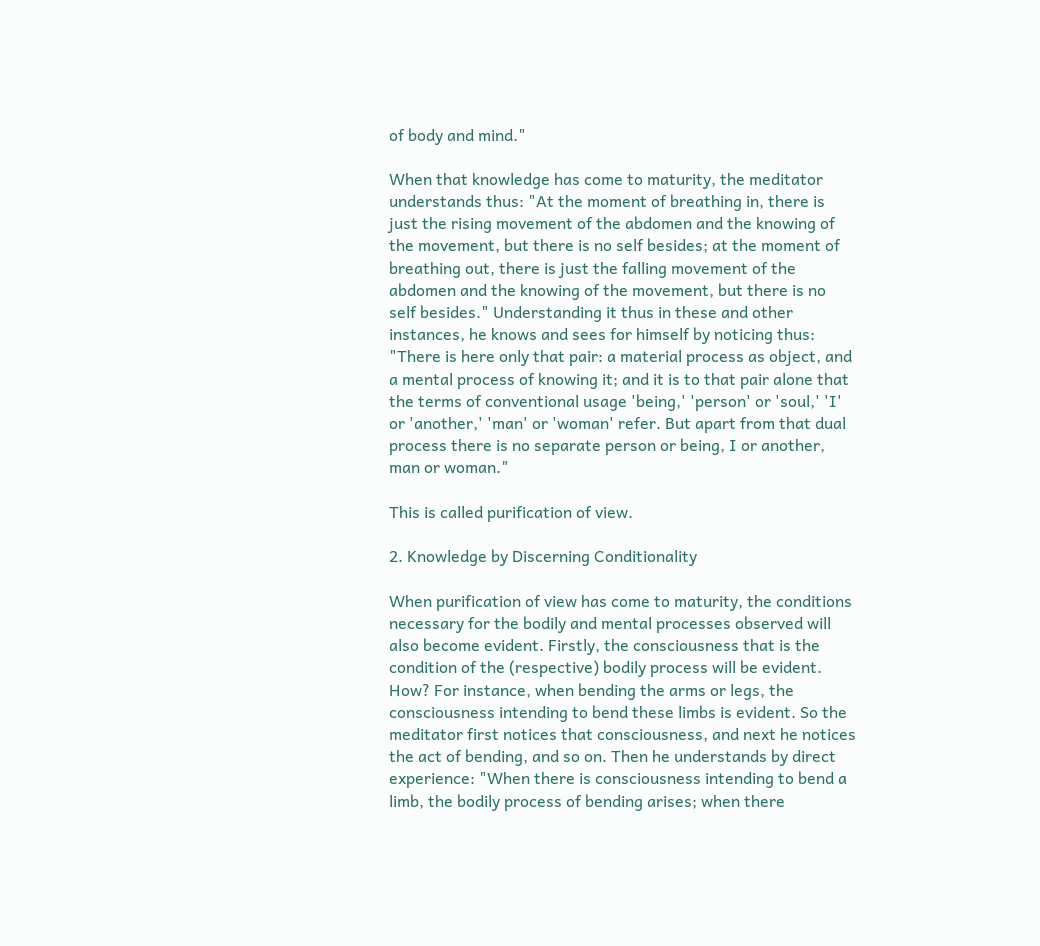of body and mind."

When that knowledge has come to maturity, the meditator understands thus: "At the moment of breathing in, there is just the rising movement of the abdomen and the knowing of the movement, but there is no self besides; at the moment of breathing out, there is just the falling movement of the abdomen and the knowing of the movement, but there is no self besides." Understanding it thus in these and other instances, he knows and sees for himself by noticing thus: "There is here only that pair: a material process as object, and a mental process of knowing it; and it is to that pair alone that the terms of conventional usage 'being,' 'person' or 'soul,' 'I' or 'another,' 'man' or 'woman' refer. But apart from that dual process there is no separate person or being, I or another, man or woman."

This is called purification of view.

2. Knowledge by Discerning Conditionality

When purification of view has come to maturity, the conditions necessary for the bodily and mental processes observed will also become evident. Firstly, the consciousness that is the condition of the (respective) bodily process will be evident. How? For instance, when bending the arms or legs, the consciousness intending to bend these limbs is evident. So the meditator first notices that consciousness, and next he notices the act of bending, and so on. Then he understands by direct experience: "When there is consciousness intending to bend a limb, the bodily process of bending arises; when there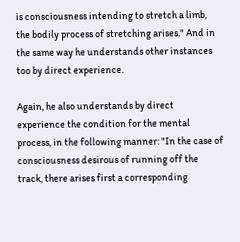is consciousness intending to stretch a limb, the bodily process of stretching arises." And in the same way he understands other instances too by direct experience.

Again, he also understands by direct experience the condition for the mental process, in the following manner: "In the case of consciousness desirous of running off the track, there arises first a corresponding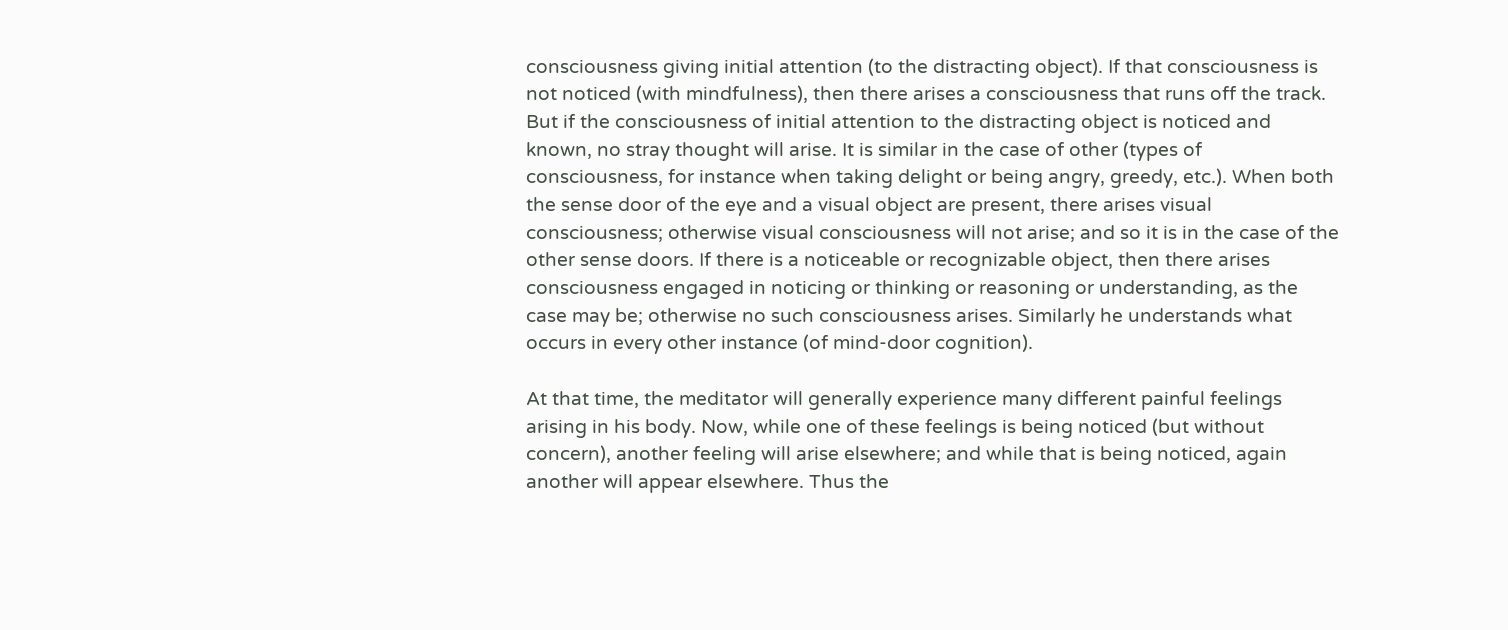consciousness giving initial attention (to the distracting object). If that consciousness is not noticed (with mindfulness), then there arises a consciousness that runs off the track. But if the consciousness of initial attention to the distracting object is noticed and known, no stray thought will arise. It is similar in the case of other (types of consciousness, for instance when taking delight or being angry, greedy, etc.). When both the sense door of the eye and a visual object are present, there arises visual consciousness; otherwise visual consciousness will not arise; and so it is in the case of the other sense doors. If there is a noticeable or recognizable object, then there arises consciousness engaged in noticing or thinking or reasoning or understanding, as the case may be; otherwise no such consciousness arises. Similarly he understands what occurs in every other instance (of mind-door cognition).

At that time, the meditator will generally experience many different painful feelings arising in his body. Now, while one of these feelings is being noticed (but without concern), another feeling will arise elsewhere; and while that is being noticed, again another will appear elsewhere. Thus the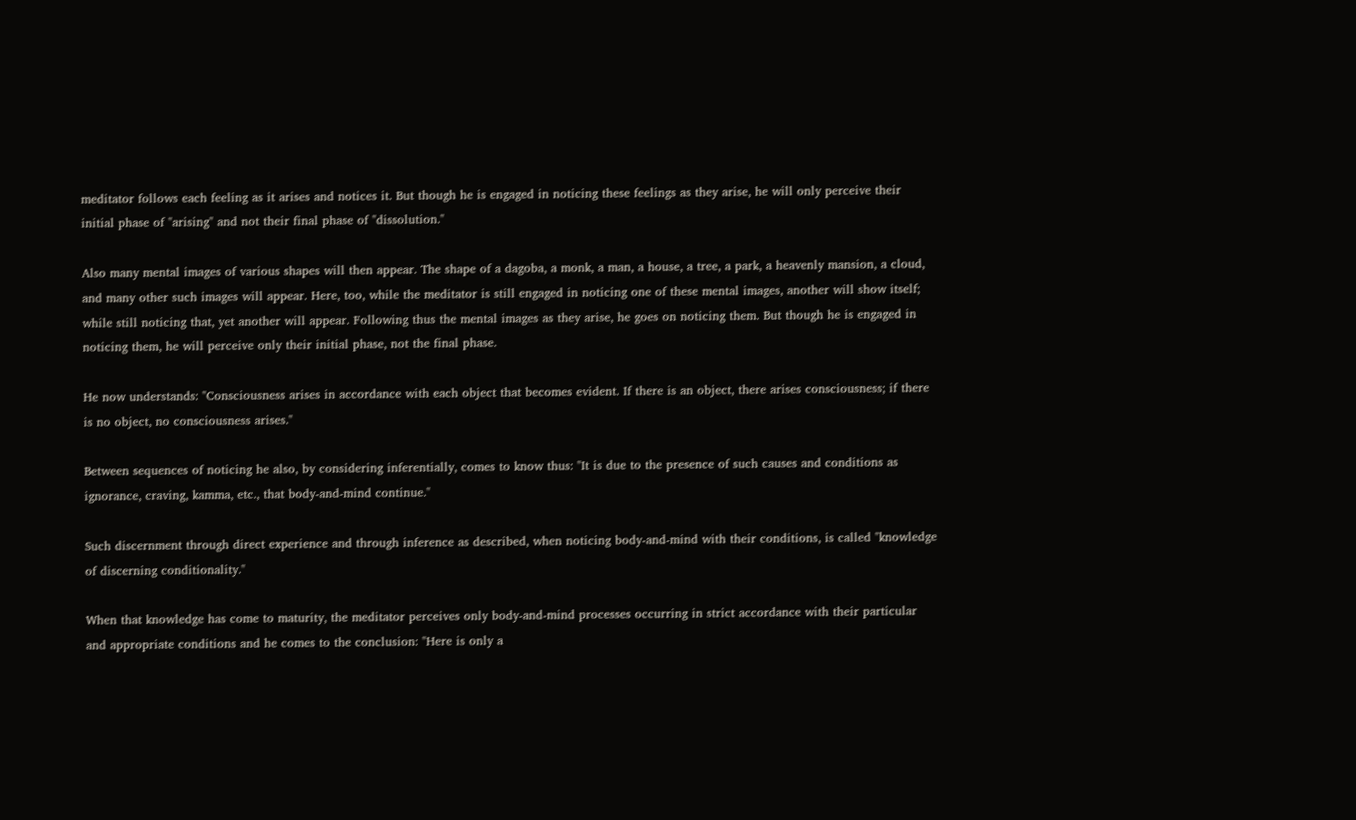meditator follows each feeling as it arises and notices it. But though he is engaged in noticing these feelings as they arise, he will only perceive their initial phase of "arising" and not their final phase of "dissolution."

Also many mental images of various shapes will then appear. The shape of a dagoba, a monk, a man, a house, a tree, a park, a heavenly mansion, a cloud, and many other such images will appear. Here, too, while the meditator is still engaged in noticing one of these mental images, another will show itself; while still noticing that, yet another will appear. Following thus the mental images as they arise, he goes on noticing them. But though he is engaged in noticing them, he will perceive only their initial phase, not the final phase.

He now understands: "Consciousness arises in accordance with each object that becomes evident. If there is an object, there arises consciousness; if there is no object, no consciousness arises."

Between sequences of noticing he also, by considering inferentially, comes to know thus: "It is due to the presence of such causes and conditions as ignorance, craving, kamma, etc., that body-and-mind continue."

Such discernment through direct experience and through inference as described, when noticing body-and-mind with their conditions, is called "knowledge of discerning conditionality."

When that knowledge has come to maturity, the meditator perceives only body-and-mind processes occurring in strict accordance with their particular and appropriate conditions and he comes to the conclusion: "Here is only a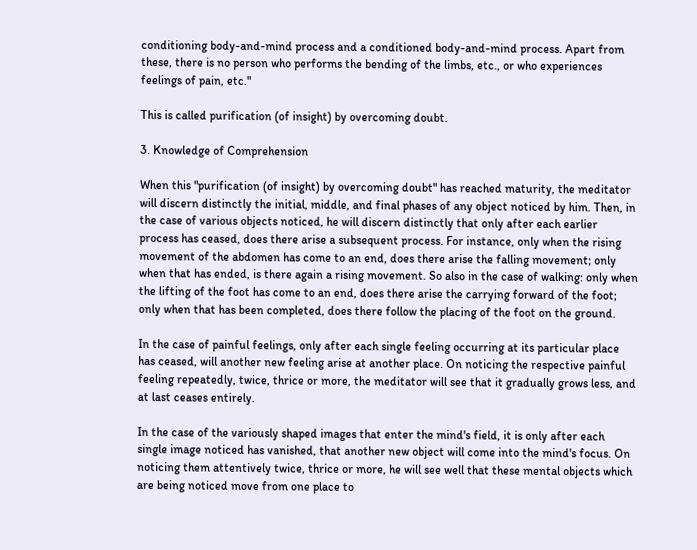conditioning body-and-mind process and a conditioned body-and-mind process. Apart from these, there is no person who performs the bending of the limbs, etc., or who experiences feelings of pain, etc."

This is called purification (of insight) by overcoming doubt.

3. Knowledge of Comprehension

When this "purification (of insight) by overcoming doubt" has reached maturity, the meditator will discern distinctly the initial, middle, and final phases of any object noticed by him. Then, in the case of various objects noticed, he will discern distinctly that only after each earlier process has ceased, does there arise a subsequent process. For instance, only when the rising movement of the abdomen has come to an end, does there arise the falling movement; only when that has ended, is there again a rising movement. So also in the case of walking: only when the lifting of the foot has come to an end, does there arise the carrying forward of the foot; only when that has been completed, does there follow the placing of the foot on the ground.

In the case of painful feelings, only after each single feeling occurring at its particular place has ceased, will another new feeling arise at another place. On noticing the respective painful feeling repeatedly, twice, thrice or more, the meditator will see that it gradually grows less, and at last ceases entirely.

In the case of the variously shaped images that enter the mind's field, it is only after each single image noticed has vanished, that another new object will come into the mind's focus. On noticing them attentively twice, thrice or more, he will see well that these mental objects which are being noticed move from one place to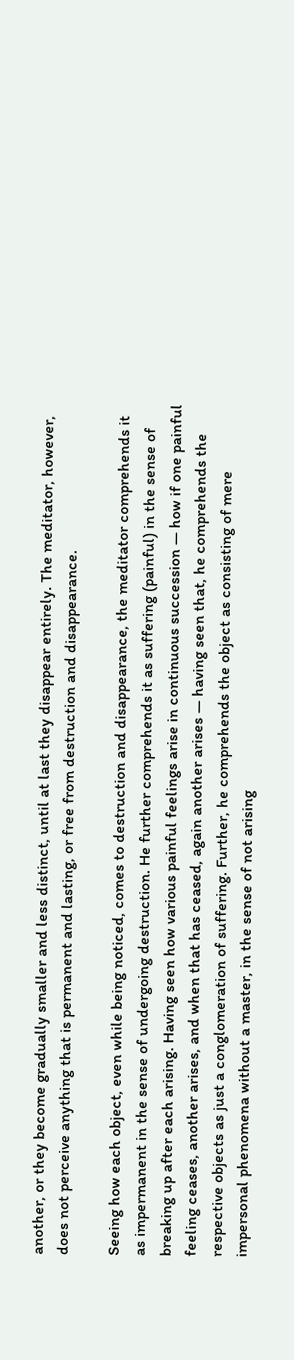another, or they become gradually smaller and less distinct, until at last they disappear entirely. The meditator, however, does not perceive anything that is permanent and lasting, or free from destruction and disappearance.

Seeing how each object, even while being noticed, comes to destruction and disappearance, the meditator comprehends it as impermanent in the sense of undergoing destruction. He further comprehends it as suffering (painful) in the sense of breaking up after each arising. Having seen how various painful feelings arise in continuous succession — how if one painful feeling ceases, another arises, and when that has ceased, again another arises — having seen that, he comprehends the respective objects as just a conglomeration of suffering. Further, he comprehends the object as consisting of mere impersonal phenomena without a master, in the sense of not arising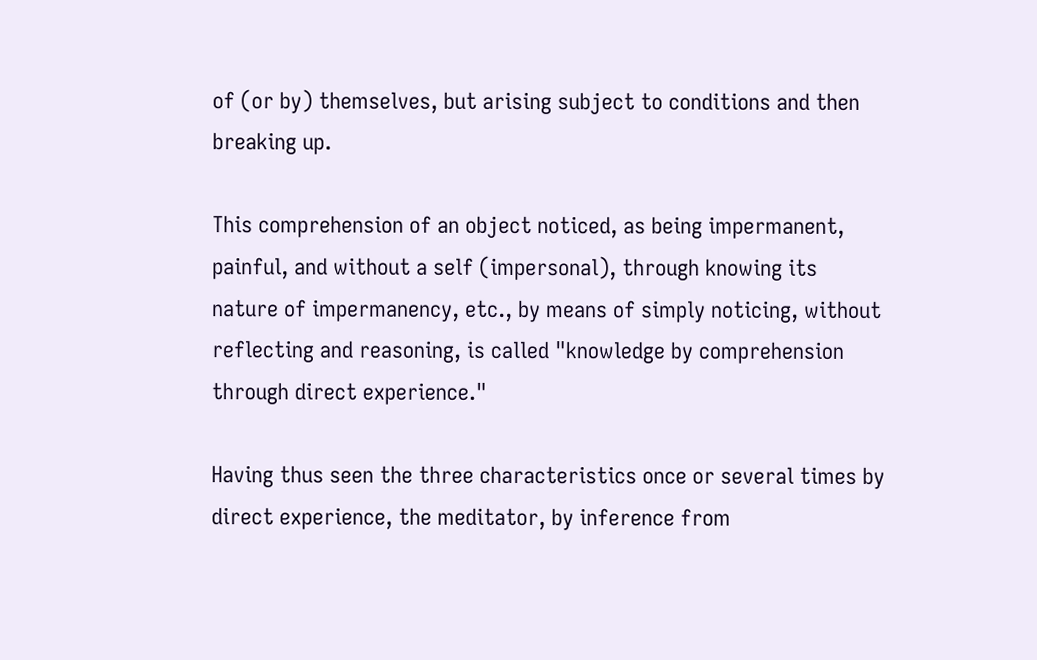of (or by) themselves, but arising subject to conditions and then breaking up.

This comprehension of an object noticed, as being impermanent, painful, and without a self (impersonal), through knowing its nature of impermanency, etc., by means of simply noticing, without reflecting and reasoning, is called "knowledge by comprehension through direct experience."

Having thus seen the three characteristics once or several times by direct experience, the meditator, by inference from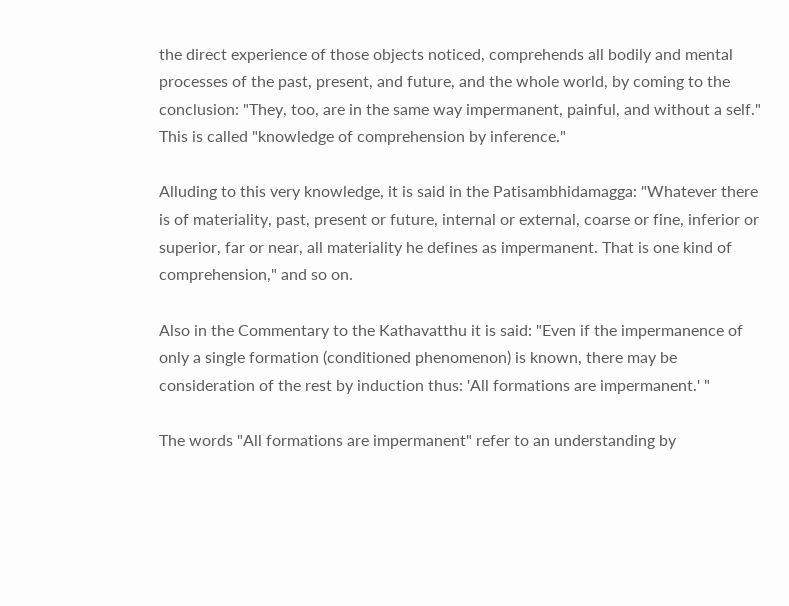the direct experience of those objects noticed, comprehends all bodily and mental processes of the past, present, and future, and the whole world, by coming to the conclusion: "They, too, are in the same way impermanent, painful, and without a self." This is called "knowledge of comprehension by inference."

Alluding to this very knowledge, it is said in the Patisambhidamagga: "Whatever there is of materiality, past, present or future, internal or external, coarse or fine, inferior or superior, far or near, all materiality he defines as impermanent. That is one kind of comprehension," and so on.

Also in the Commentary to the Kathavatthu it is said: "Even if the impermanence of only a single formation (conditioned phenomenon) is known, there may be consideration of the rest by induction thus: 'All formations are impermanent.' "

The words "All formations are impermanent" refer to an understanding by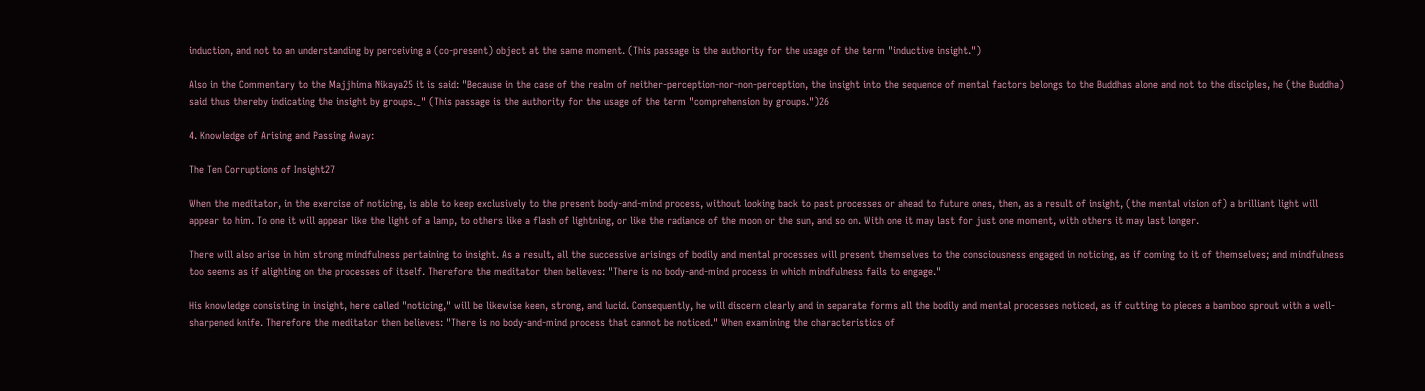induction, and not to an understanding by perceiving a (co-present) object at the same moment. (This passage is the authority for the usage of the term "inductive insight.")

Also in the Commentary to the Majjhima Nikaya25 it is said: "Because in the case of the realm of neither-perception-nor-non-perception, the insight into the sequence of mental factors belongs to the Buddhas alone and not to the disciples, he (the Buddha) said thus thereby indicating the insight by groups._" (This passage is the authority for the usage of the term "comprehension by groups.")26

4. Knowledge of Arising and Passing Away:

The Ten Corruptions of Insight27

When the meditator, in the exercise of noticing, is able to keep exclusively to the present body-and-mind process, without looking back to past processes or ahead to future ones, then, as a result of insight, (the mental vision of) a brilliant light will appear to him. To one it will appear like the light of a lamp, to others like a flash of lightning, or like the radiance of the moon or the sun, and so on. With one it may last for just one moment, with others it may last longer.

There will also arise in him strong mindfulness pertaining to insight. As a result, all the successive arisings of bodily and mental processes will present themselves to the consciousness engaged in noticing, as if coming to it of themselves; and mindfulness too seems as if alighting on the processes of itself. Therefore the meditator then believes: "There is no body-and-mind process in which mindfulness fails to engage."

His knowledge consisting in insight, here called "noticing," will be likewise keen, strong, and lucid. Consequently, he will discern clearly and in separate forms all the bodily and mental processes noticed, as if cutting to pieces a bamboo sprout with a well-sharpened knife. Therefore the meditator then believes: "There is no body-and-mind process that cannot be noticed." When examining the characteristics of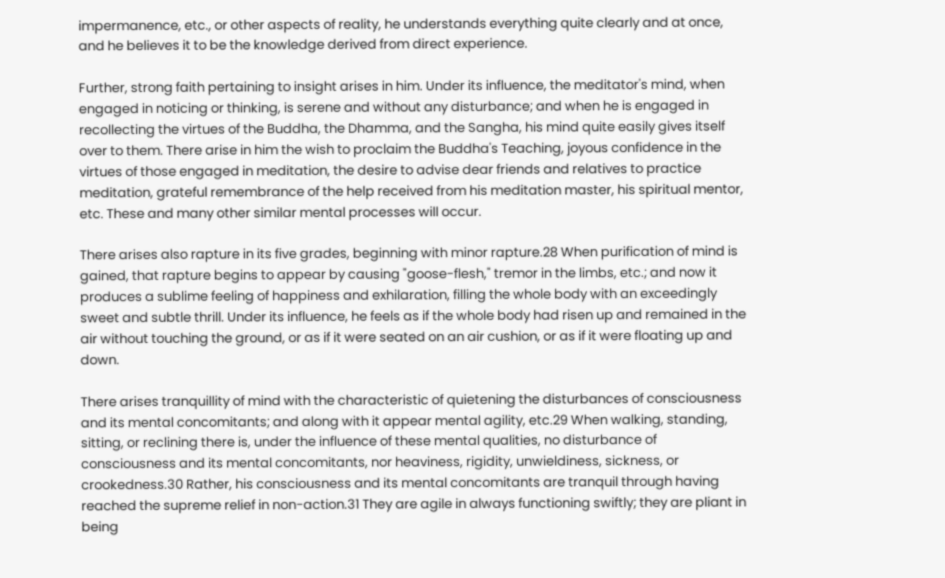impermanence, etc., or other aspects of reality, he understands everything quite clearly and at once, and he believes it to be the knowledge derived from direct experience.

Further, strong faith pertaining to insight arises in him. Under its influence, the meditator's mind, when engaged in noticing or thinking, is serene and without any disturbance; and when he is engaged in recollecting the virtues of the Buddha, the Dhamma, and the Sangha, his mind quite easily gives itself over to them. There arise in him the wish to proclaim the Buddha's Teaching, joyous confidence in the virtues of those engaged in meditation, the desire to advise dear friends and relatives to practice meditation, grateful remembrance of the help received from his meditation master, his spiritual mentor, etc. These and many other similar mental processes will occur.

There arises also rapture in its five grades, beginning with minor rapture.28 When purification of mind is gained, that rapture begins to appear by causing "goose-flesh," tremor in the limbs, etc.; and now it produces a sublime feeling of happiness and exhilaration, filling the whole body with an exceedingly sweet and subtle thrill. Under its influence, he feels as if the whole body had risen up and remained in the air without touching the ground, or as if it were seated on an air cushion, or as if it were floating up and down.

There arises tranquillity of mind with the characteristic of quietening the disturbances of consciousness and its mental concomitants; and along with it appear mental agility, etc.29 When walking, standing, sitting, or reclining there is, under the influence of these mental qualities, no disturbance of consciousness and its mental concomitants, nor heaviness, rigidity, unwieldiness, sickness, or crookedness.30 Rather, his consciousness and its mental concomitants are tranquil through having reached the supreme relief in non-action.31 They are agile in always functioning swiftly; they are pliant in being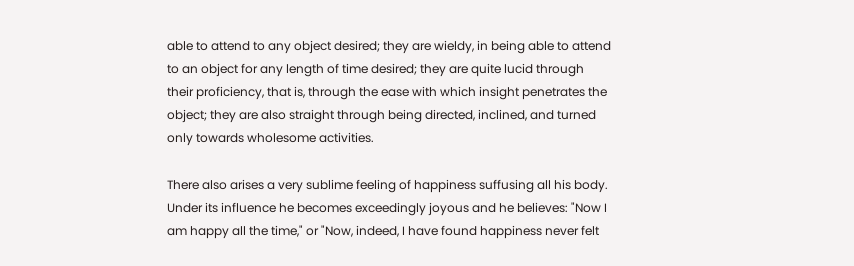able to attend to any object desired; they are wieldy, in being able to attend to an object for any length of time desired; they are quite lucid through their proficiency, that is, through the ease with which insight penetrates the object; they are also straight through being directed, inclined, and turned only towards wholesome activities.

There also arises a very sublime feeling of happiness suffusing all his body. Under its influence he becomes exceedingly joyous and he believes: "Now I am happy all the time," or "Now, indeed, I have found happiness never felt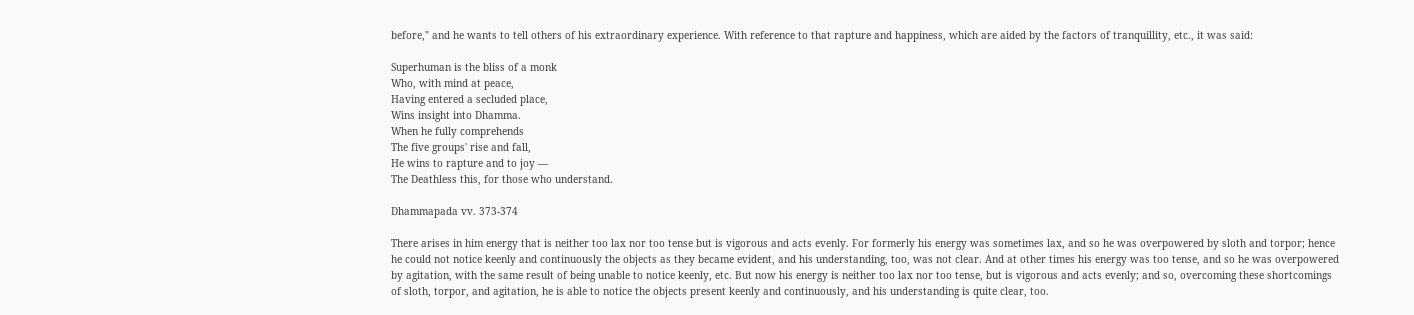before," and he wants to tell others of his extraordinary experience. With reference to that rapture and happiness, which are aided by the factors of tranquillity, etc., it was said:

Superhuman is the bliss of a monk
Who, with mind at peace,
Having entered a secluded place,
Wins insight into Dhamma.
When he fully comprehends
The five groups' rise and fall,
He wins to rapture and to joy —
The Deathless this, for those who understand.

Dhammapada vv. 373-374

There arises in him energy that is neither too lax nor too tense but is vigorous and acts evenly. For formerly his energy was sometimes lax, and so he was overpowered by sloth and torpor; hence he could not notice keenly and continuously the objects as they became evident, and his understanding, too, was not clear. And at other times his energy was too tense, and so he was overpowered by agitation, with the same result of being unable to notice keenly, etc. But now his energy is neither too lax nor too tense, but is vigorous and acts evenly; and so, overcoming these shortcomings of sloth, torpor, and agitation, he is able to notice the objects present keenly and continuously, and his understanding is quite clear, too.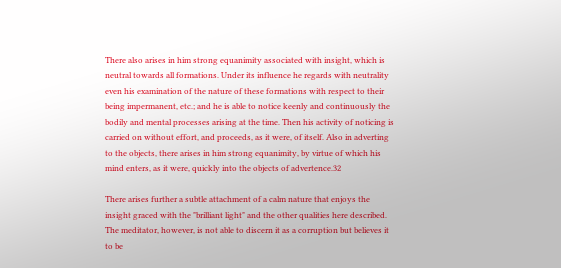There also arises in him strong equanimity associated with insight, which is neutral towards all formations. Under its influence he regards with neutrality even his examination of the nature of these formations with respect to their being impermanent, etc.; and he is able to notice keenly and continuously the bodily and mental processes arising at the time. Then his activity of noticing is carried on without effort, and proceeds, as it were, of itself. Also in adverting to the objects, there arises in him strong equanimity, by virtue of which his mind enters, as it were, quickly into the objects of advertence.32

There arises further a subtle attachment of a calm nature that enjoys the insight graced with the "brilliant light" and the other qualities here described. The meditator, however, is not able to discern it as a corruption but believes it to be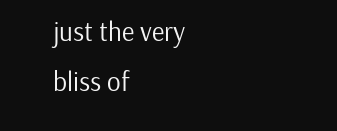just the very bliss of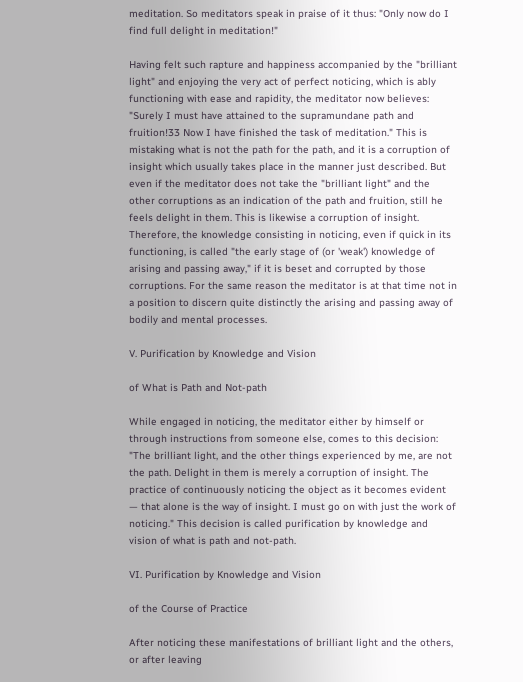meditation. So meditators speak in praise of it thus: "Only now do I find full delight in meditation!"

Having felt such rapture and happiness accompanied by the "brilliant light" and enjoying the very act of perfect noticing, which is ably functioning with ease and rapidity, the meditator now believes: "Surely I must have attained to the supramundane path and fruition!33 Now I have finished the task of meditation." This is mistaking what is not the path for the path, and it is a corruption of insight which usually takes place in the manner just described. But even if the meditator does not take the "brilliant light" and the other corruptions as an indication of the path and fruition, still he feels delight in them. This is likewise a corruption of insight. Therefore, the knowledge consisting in noticing, even if quick in its functioning, is called "the early stage of (or 'weak') knowledge of arising and passing away," if it is beset and corrupted by those corruptions. For the same reason the meditator is at that time not in a position to discern quite distinctly the arising and passing away of bodily and mental processes.

V. Purification by Knowledge and Vision

of What is Path and Not-path

While engaged in noticing, the meditator either by himself or through instructions from someone else, comes to this decision: "The brilliant light, and the other things experienced by me, are not the path. Delight in them is merely a corruption of insight. The practice of continuously noticing the object as it becomes evident — that alone is the way of insight. I must go on with just the work of noticing." This decision is called purification by knowledge and vision of what is path and not-path.

VI. Purification by Knowledge and Vision

of the Course of Practice

After noticing these manifestations of brilliant light and the others, or after leaving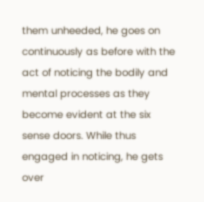them unheeded, he goes on continuously as before with the act of noticing the bodily and mental processes as they become evident at the six sense doors. While thus engaged in noticing, he gets over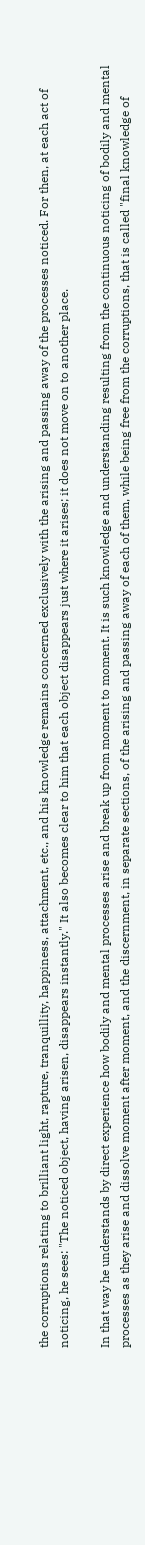the corruptions relating to brilliant light, rapture, tranquillity, happiness, attachment, etc., and his knowledge remains concerned exclusively with the arising and passing away of the processes noticed. For then, at each act of noticing, he sees: "The noticed object, having arisen, disappears instantly." It also becomes clear to him that each object disappears just where it arises; it does not move on to another place.

In that way he understands by direct experience how bodily and mental processes arise and break up from moment to moment. It is such knowledge and understanding resulting from the continuous noticing of bodily and mental processes as they arise and dissolve moment after moment, and the discernment, in separate sections, of the arising and passing away of each of them, while being free from the corruptions, that is called "final knowledge of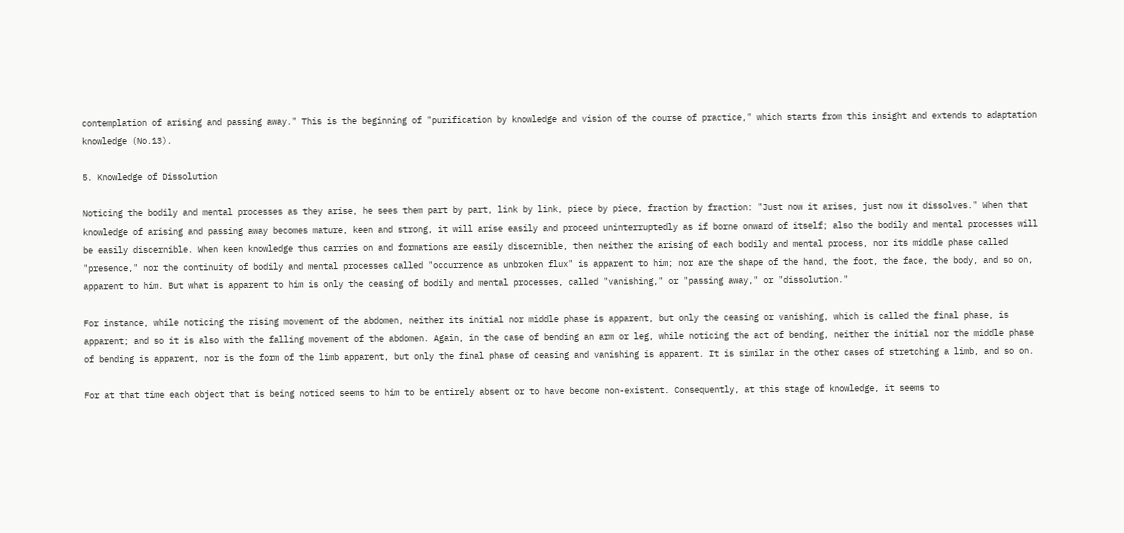contemplation of arising and passing away." This is the beginning of "purification by knowledge and vision of the course of practice," which starts from this insight and extends to adaptation knowledge (No.13).

5. Knowledge of Dissolution

Noticing the bodily and mental processes as they arise, he sees them part by part, link by link, piece by piece, fraction by fraction: "Just now it arises, just now it dissolves." When that knowledge of arising and passing away becomes mature, keen and strong, it will arise easily and proceed uninterruptedly as if borne onward of itself; also the bodily and mental processes will be easily discernible. When keen knowledge thus carries on and formations are easily discernible, then neither the arising of each bodily and mental process, nor its middle phase called "presence," nor the continuity of bodily and mental processes called "occurrence as unbroken flux" is apparent to him; nor are the shape of the hand, the foot, the face, the body, and so on, apparent to him. But what is apparent to him is only the ceasing of bodily and mental processes, called "vanishing," or "passing away," or "dissolution."

For instance, while noticing the rising movement of the abdomen, neither its initial nor middle phase is apparent, but only the ceasing or vanishing, which is called the final phase, is apparent; and so it is also with the falling movement of the abdomen. Again, in the case of bending an arm or leg, while noticing the act of bending, neither the initial nor the middle phase of bending is apparent, nor is the form of the limb apparent, but only the final phase of ceasing and vanishing is apparent. It is similar in the other cases of stretching a limb, and so on.

For at that time each object that is being noticed seems to him to be entirely absent or to have become non-existent. Consequently, at this stage of knowledge, it seems to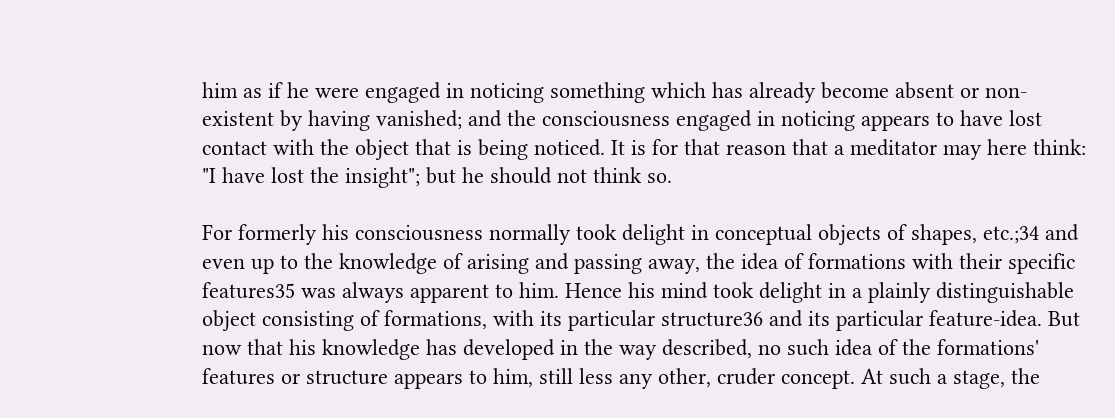him as if he were engaged in noticing something which has already become absent or non-existent by having vanished; and the consciousness engaged in noticing appears to have lost contact with the object that is being noticed. It is for that reason that a meditator may here think: "I have lost the insight"; but he should not think so.

For formerly his consciousness normally took delight in conceptual objects of shapes, etc.;34 and even up to the knowledge of arising and passing away, the idea of formations with their specific features35 was always apparent to him. Hence his mind took delight in a plainly distinguishable object consisting of formations, with its particular structure36 and its particular feature-idea. But now that his knowledge has developed in the way described, no such idea of the formations' features or structure appears to him, still less any other, cruder concept. At such a stage, the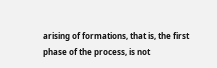arising of formations, that is, the first phase of the process, is not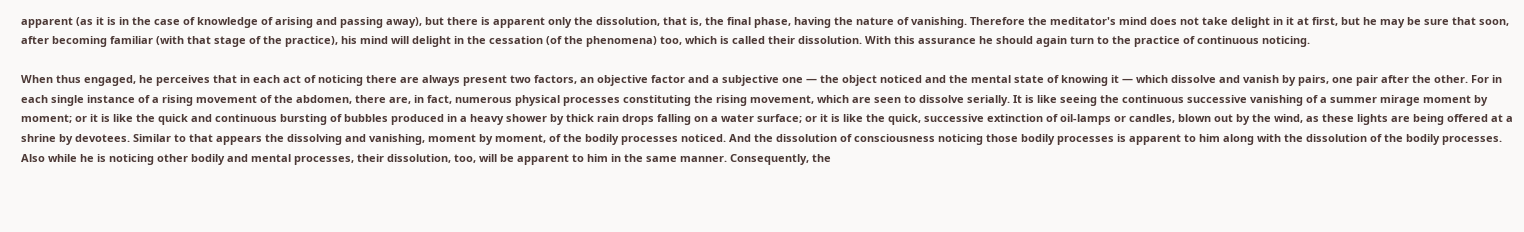apparent (as it is in the case of knowledge of arising and passing away), but there is apparent only the dissolution, that is, the final phase, having the nature of vanishing. Therefore the meditator's mind does not take delight in it at first, but he may be sure that soon, after becoming familiar (with that stage of the practice), his mind will delight in the cessation (of the phenomena) too, which is called their dissolution. With this assurance he should again turn to the practice of continuous noticing.

When thus engaged, he perceives that in each act of noticing there are always present two factors, an objective factor and a subjective one — the object noticed and the mental state of knowing it — which dissolve and vanish by pairs, one pair after the other. For in each single instance of a rising movement of the abdomen, there are, in fact, numerous physical processes constituting the rising movement, which are seen to dissolve serially. It is like seeing the continuous successive vanishing of a summer mirage moment by moment; or it is like the quick and continuous bursting of bubbles produced in a heavy shower by thick rain drops falling on a water surface; or it is like the quick, successive extinction of oil-lamps or candles, blown out by the wind, as these lights are being offered at a shrine by devotees. Similar to that appears the dissolving and vanishing, moment by moment, of the bodily processes noticed. And the dissolution of consciousness noticing those bodily processes is apparent to him along with the dissolution of the bodily processes. Also while he is noticing other bodily and mental processes, their dissolution, too, will be apparent to him in the same manner. Consequently, the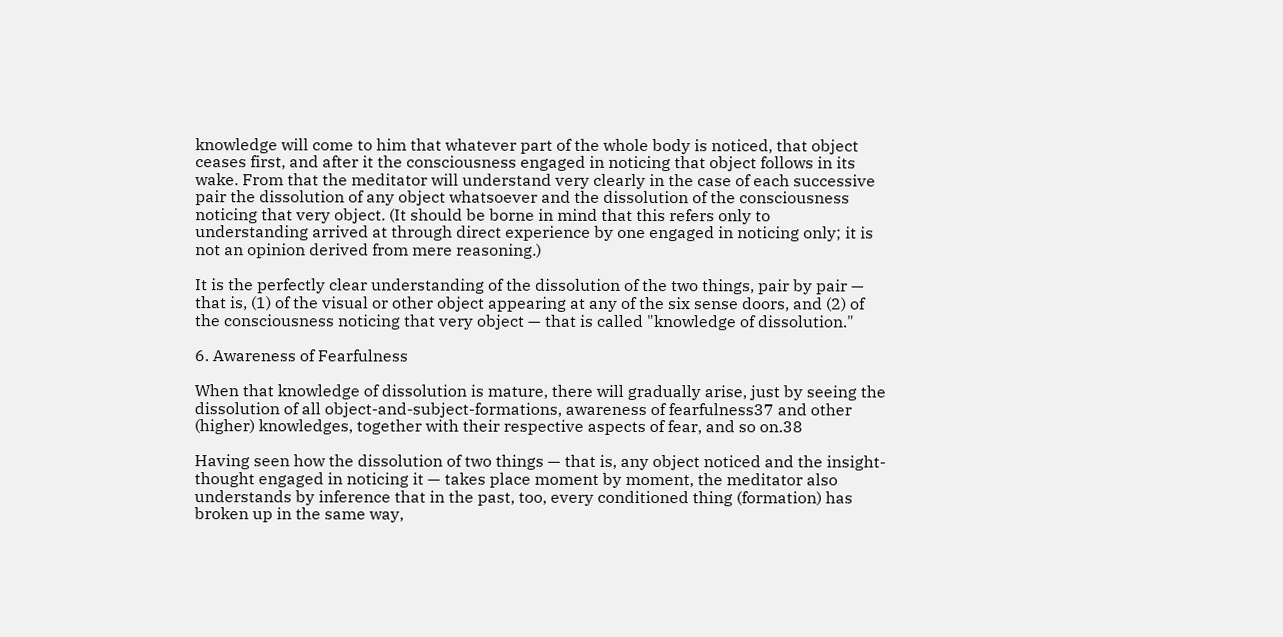knowledge will come to him that whatever part of the whole body is noticed, that object ceases first, and after it the consciousness engaged in noticing that object follows in its wake. From that the meditator will understand very clearly in the case of each successive pair the dissolution of any object whatsoever and the dissolution of the consciousness noticing that very object. (It should be borne in mind that this refers only to understanding arrived at through direct experience by one engaged in noticing only; it is not an opinion derived from mere reasoning.)

It is the perfectly clear understanding of the dissolution of the two things, pair by pair — that is, (1) of the visual or other object appearing at any of the six sense doors, and (2) of the consciousness noticing that very object — that is called "knowledge of dissolution."

6. Awareness of Fearfulness

When that knowledge of dissolution is mature, there will gradually arise, just by seeing the dissolution of all object-and-subject-formations, awareness of fearfulness37 and other (higher) knowledges, together with their respective aspects of fear, and so on.38

Having seen how the dissolution of two things — that is, any object noticed and the insight-thought engaged in noticing it — takes place moment by moment, the meditator also understands by inference that in the past, too, every conditioned thing (formation) has broken up in the same way,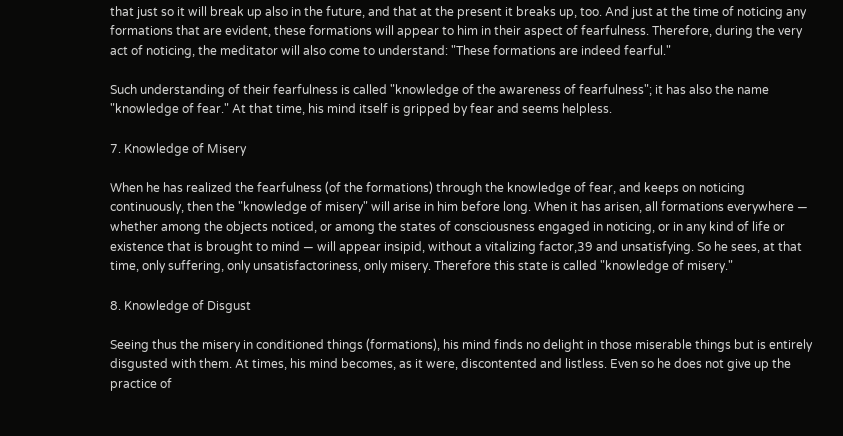that just so it will break up also in the future, and that at the present it breaks up, too. And just at the time of noticing any formations that are evident, these formations will appear to him in their aspect of fearfulness. Therefore, during the very act of noticing, the meditator will also come to understand: "These formations are indeed fearful."

Such understanding of their fearfulness is called "knowledge of the awareness of fearfulness"; it has also the name "knowledge of fear." At that time, his mind itself is gripped by fear and seems helpless.

7. Knowledge of Misery

When he has realized the fearfulness (of the formations) through the knowledge of fear, and keeps on noticing continuously, then the "knowledge of misery" will arise in him before long. When it has arisen, all formations everywhere — whether among the objects noticed, or among the states of consciousness engaged in noticing, or in any kind of life or existence that is brought to mind — will appear insipid, without a vitalizing factor,39 and unsatisfying. So he sees, at that time, only suffering, only unsatisfactoriness, only misery. Therefore this state is called "knowledge of misery."

8. Knowledge of Disgust

Seeing thus the misery in conditioned things (formations), his mind finds no delight in those miserable things but is entirely disgusted with them. At times, his mind becomes, as it were, discontented and listless. Even so he does not give up the practice of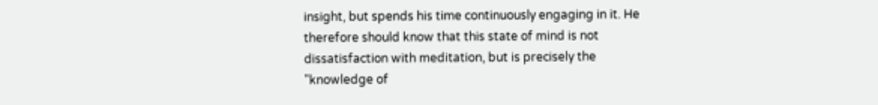insight, but spends his time continuously engaging in it. He therefore should know that this state of mind is not dissatisfaction with meditation, but is precisely the "knowledge of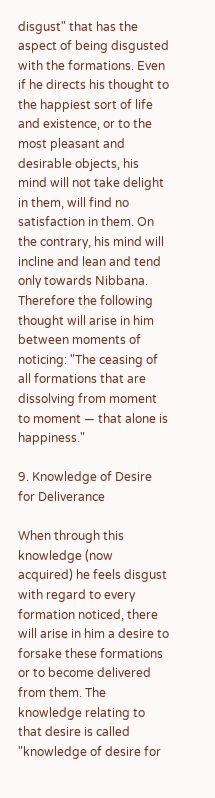disgust" that has the aspect of being disgusted with the formations. Even if he directs his thought to the happiest sort of life and existence, or to the most pleasant and desirable objects, his mind will not take delight in them, will find no satisfaction in them. On the contrary, his mind will incline and lean and tend only towards Nibbana. Therefore the following thought will arise in him between moments of noticing: "The ceasing of all formations that are dissolving from moment to moment — that alone is happiness."

9. Knowledge of Desire for Deliverance

When through this knowledge (now acquired) he feels disgust with regard to every formation noticed, there will arise in him a desire to forsake these formations or to become delivered from them. The knowledge relating to that desire is called "knowledge of desire for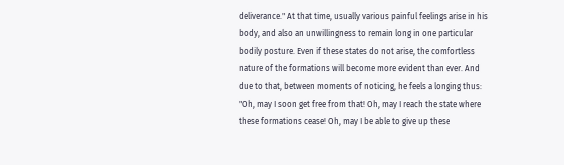deliverance." At that time, usually various painful feelings arise in his body, and also an unwillingness to remain long in one particular bodily posture. Even if these states do not arise, the comfortless nature of the formations will become more evident than ever. And due to that, between moments of noticing, he feels a longing thus: "Oh, may I soon get free from that! Oh, may I reach the state where these formations cease! Oh, may I be able to give up these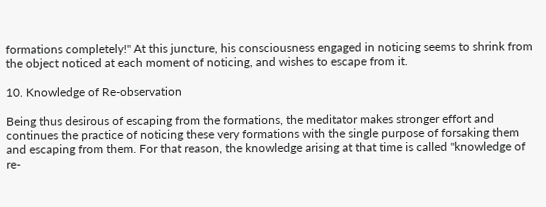formations completely!" At this juncture, his consciousness engaged in noticing seems to shrink from the object noticed at each moment of noticing, and wishes to escape from it.

10. Knowledge of Re-observation

Being thus desirous of escaping from the formations, the meditator makes stronger effort and continues the practice of noticing these very formations with the single purpose of forsaking them and escaping from them. For that reason, the knowledge arising at that time is called "knowledge of re-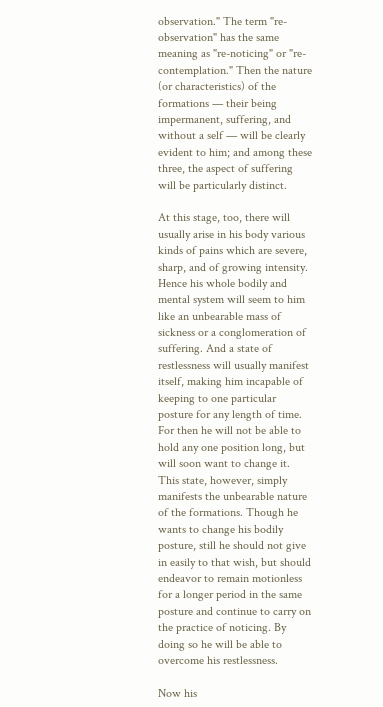observation." The term "re-observation" has the same meaning as "re-noticing" or "re-contemplation." Then the nature (or characteristics) of the formations — their being impermanent, suffering, and without a self — will be clearly evident to him; and among these three, the aspect of suffering will be particularly distinct.

At this stage, too, there will usually arise in his body various kinds of pains which are severe, sharp, and of growing intensity. Hence his whole bodily and mental system will seem to him like an unbearable mass of sickness or a conglomeration of suffering. And a state of restlessness will usually manifest itself, making him incapable of keeping to one particular posture for any length of time. For then he will not be able to hold any one position long, but will soon want to change it. This state, however, simply manifests the unbearable nature of the formations. Though he wants to change his bodily posture, still he should not give in easily to that wish, but should endeavor to remain motionless for a longer period in the same posture and continue to carry on the practice of noticing. By doing so he will be able to overcome his restlessness.

Now his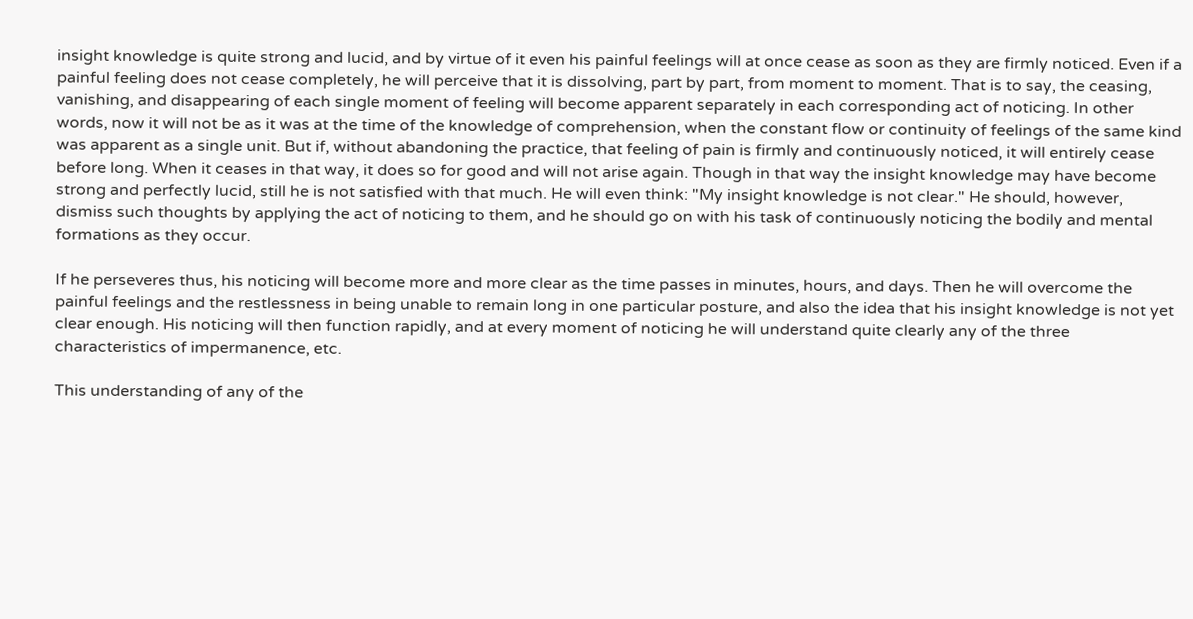insight knowledge is quite strong and lucid, and by virtue of it even his painful feelings will at once cease as soon as they are firmly noticed. Even if a painful feeling does not cease completely, he will perceive that it is dissolving, part by part, from moment to moment. That is to say, the ceasing, vanishing, and disappearing of each single moment of feeling will become apparent separately in each corresponding act of noticing. In other words, now it will not be as it was at the time of the knowledge of comprehension, when the constant flow or continuity of feelings of the same kind was apparent as a single unit. But if, without abandoning the practice, that feeling of pain is firmly and continuously noticed, it will entirely cease before long. When it ceases in that way, it does so for good and will not arise again. Though in that way the insight knowledge may have become strong and perfectly lucid, still he is not satisfied with that much. He will even think: "My insight knowledge is not clear." He should, however, dismiss such thoughts by applying the act of noticing to them, and he should go on with his task of continuously noticing the bodily and mental formations as they occur.

If he perseveres thus, his noticing will become more and more clear as the time passes in minutes, hours, and days. Then he will overcome the painful feelings and the restlessness in being unable to remain long in one particular posture, and also the idea that his insight knowledge is not yet clear enough. His noticing will then function rapidly, and at every moment of noticing he will understand quite clearly any of the three characteristics of impermanence, etc.

This understanding of any of the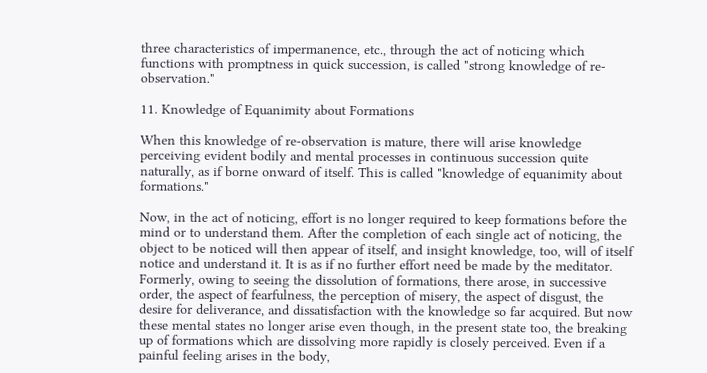three characteristics of impermanence, etc., through the act of noticing which functions with promptness in quick succession, is called "strong knowledge of re-observation."

11. Knowledge of Equanimity about Formations

When this knowledge of re-observation is mature, there will arise knowledge perceiving evident bodily and mental processes in continuous succession quite naturally, as if borne onward of itself. This is called "knowledge of equanimity about formations."

Now, in the act of noticing, effort is no longer required to keep formations before the mind or to understand them. After the completion of each single act of noticing, the object to be noticed will then appear of itself, and insight knowledge, too, will of itself notice and understand it. It is as if no further effort need be made by the meditator. Formerly, owing to seeing the dissolution of formations, there arose, in successive order, the aspect of fearfulness, the perception of misery, the aspect of disgust, the desire for deliverance, and dissatisfaction with the knowledge so far acquired. But now these mental states no longer arise even though, in the present state too, the breaking up of formations which are dissolving more rapidly is closely perceived. Even if a painful feeling arises in the body,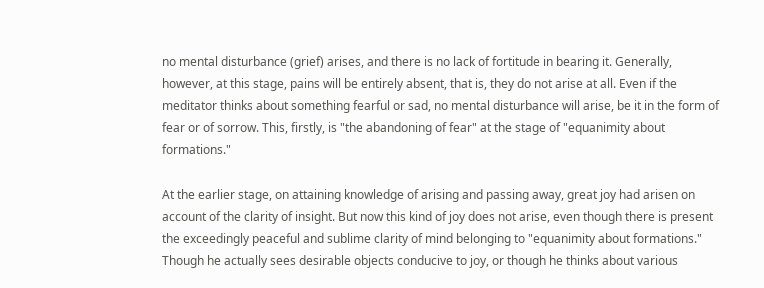no mental disturbance (grief) arises, and there is no lack of fortitude in bearing it. Generally, however, at this stage, pains will be entirely absent, that is, they do not arise at all. Even if the meditator thinks about something fearful or sad, no mental disturbance will arise, be it in the form of fear or of sorrow. This, firstly, is "the abandoning of fear" at the stage of "equanimity about formations."

At the earlier stage, on attaining knowledge of arising and passing away, great joy had arisen on account of the clarity of insight. But now this kind of joy does not arise, even though there is present the exceedingly peaceful and sublime clarity of mind belonging to "equanimity about formations." Though he actually sees desirable objects conducive to joy, or though he thinks about various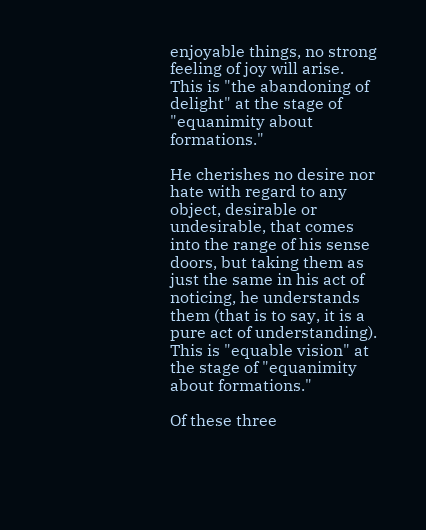enjoyable things, no strong feeling of joy will arise. This is "the abandoning of delight" at the stage of "equanimity about formations."

He cherishes no desire nor hate with regard to any object, desirable or undesirable, that comes into the range of his sense doors, but taking them as just the same in his act of noticing, he understands them (that is to say, it is a pure act of understanding). This is "equable vision" at the stage of "equanimity about formations."

Of these three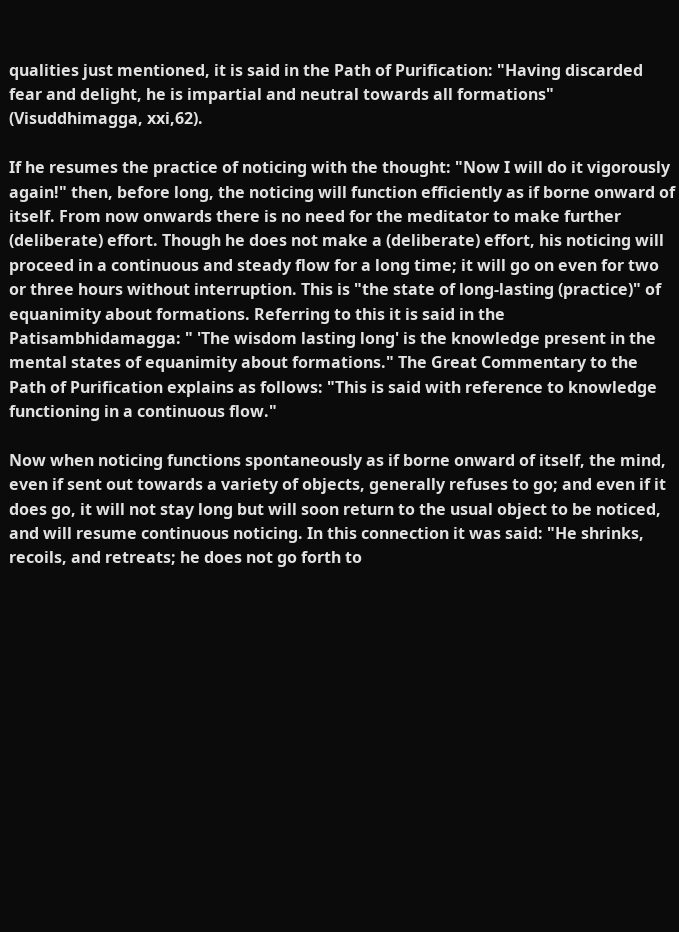qualities just mentioned, it is said in the Path of Purification: "Having discarded fear and delight, he is impartial and neutral towards all formations" (Visuddhimagga, xxi,62).

If he resumes the practice of noticing with the thought: "Now I will do it vigorously again!" then, before long, the noticing will function efficiently as if borne onward of itself. From now onwards there is no need for the meditator to make further (deliberate) effort. Though he does not make a (deliberate) effort, his noticing will proceed in a continuous and steady flow for a long time; it will go on even for two or three hours without interruption. This is "the state of long-lasting (practice)" of equanimity about formations. Referring to this it is said in the Patisambhidamagga: " 'The wisdom lasting long' is the knowledge present in the mental states of equanimity about formations." The Great Commentary to the Path of Purification explains as follows: "This is said with reference to knowledge functioning in a continuous flow."

Now when noticing functions spontaneously as if borne onward of itself, the mind, even if sent out towards a variety of objects, generally refuses to go; and even if it does go, it will not stay long but will soon return to the usual object to be noticed, and will resume continuous noticing. In this connection it was said: "He shrinks, recoils, and retreats; he does not go forth to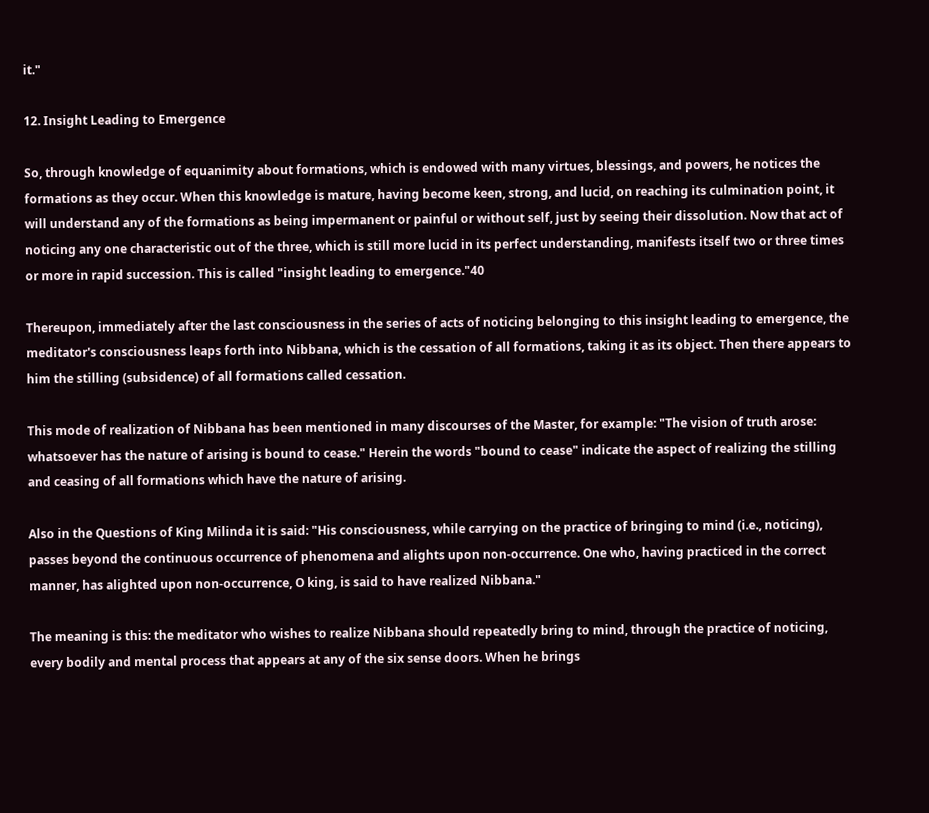it."

12. Insight Leading to Emergence

So, through knowledge of equanimity about formations, which is endowed with many virtues, blessings, and powers, he notices the formations as they occur. When this knowledge is mature, having become keen, strong, and lucid, on reaching its culmination point, it will understand any of the formations as being impermanent or painful or without self, just by seeing their dissolution. Now that act of noticing any one characteristic out of the three, which is still more lucid in its perfect understanding, manifests itself two or three times or more in rapid succession. This is called "insight leading to emergence."40

Thereupon, immediately after the last consciousness in the series of acts of noticing belonging to this insight leading to emergence, the meditator's consciousness leaps forth into Nibbana, which is the cessation of all formations, taking it as its object. Then there appears to him the stilling (subsidence) of all formations called cessation.

This mode of realization of Nibbana has been mentioned in many discourses of the Master, for example: "The vision of truth arose: whatsoever has the nature of arising is bound to cease." Herein the words "bound to cease" indicate the aspect of realizing the stilling and ceasing of all formations which have the nature of arising.

Also in the Questions of King Milinda it is said: "His consciousness, while carrying on the practice of bringing to mind (i.e., noticing), passes beyond the continuous occurrence of phenomena and alights upon non-occurrence. One who, having practiced in the correct manner, has alighted upon non-occurrence, O king, is said to have realized Nibbana."

The meaning is this: the meditator who wishes to realize Nibbana should repeatedly bring to mind, through the practice of noticing, every bodily and mental process that appears at any of the six sense doors. When he brings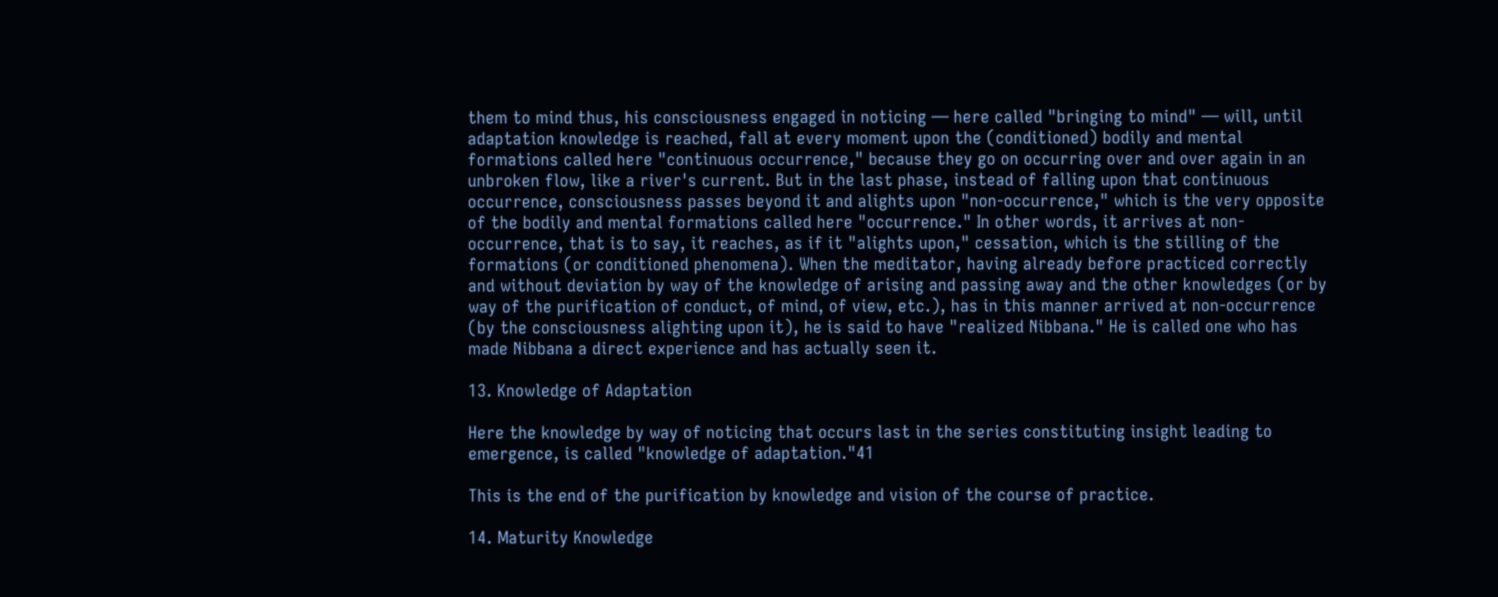them to mind thus, his consciousness engaged in noticing — here called "bringing to mind" — will, until adaptation knowledge is reached, fall at every moment upon the (conditioned) bodily and mental formations called here "continuous occurrence," because they go on occurring over and over again in an unbroken flow, like a river's current. But in the last phase, instead of falling upon that continuous occurrence, consciousness passes beyond it and alights upon "non-occurrence," which is the very opposite of the bodily and mental formations called here "occurrence." In other words, it arrives at non-occurrence, that is to say, it reaches, as if it "alights upon," cessation, which is the stilling of the formations (or conditioned phenomena). When the meditator, having already before practiced correctly and without deviation by way of the knowledge of arising and passing away and the other knowledges (or by way of the purification of conduct, of mind, of view, etc.), has in this manner arrived at non-occurrence (by the consciousness alighting upon it), he is said to have "realized Nibbana." He is called one who has made Nibbana a direct experience and has actually seen it.

13. Knowledge of Adaptation

Here the knowledge by way of noticing that occurs last in the series constituting insight leading to emergence, is called "knowledge of adaptation."41

This is the end of the purification by knowledge and vision of the course of practice.

14. Maturity Knowledge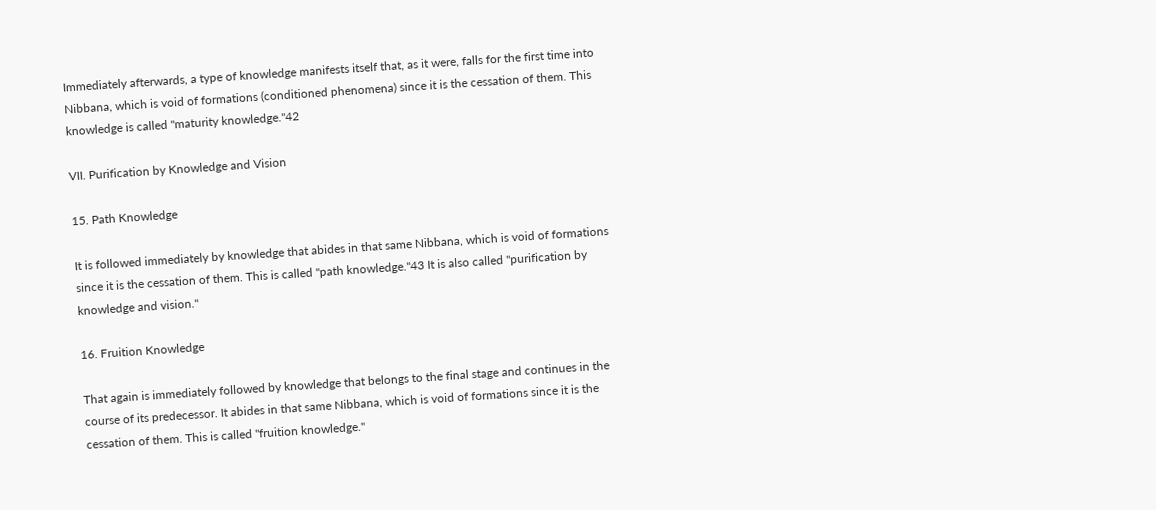Immediately afterwards, a type of knowledge manifests itself that, as it were, falls for the first time into Nibbana, which is void of formations (conditioned phenomena) since it is the cessation of them. This knowledge is called "maturity knowledge."42

VII. Purification by Knowledge and Vision

15. Path Knowledge

It is followed immediately by knowledge that abides in that same Nibbana, which is void of formations since it is the cessation of them. This is called "path knowledge."43 It is also called "purification by knowledge and vision."

16. Fruition Knowledge

That again is immediately followed by knowledge that belongs to the final stage and continues in the course of its predecessor. It abides in that same Nibbana, which is void of formations since it is the cessation of them. This is called "fruition knowledge."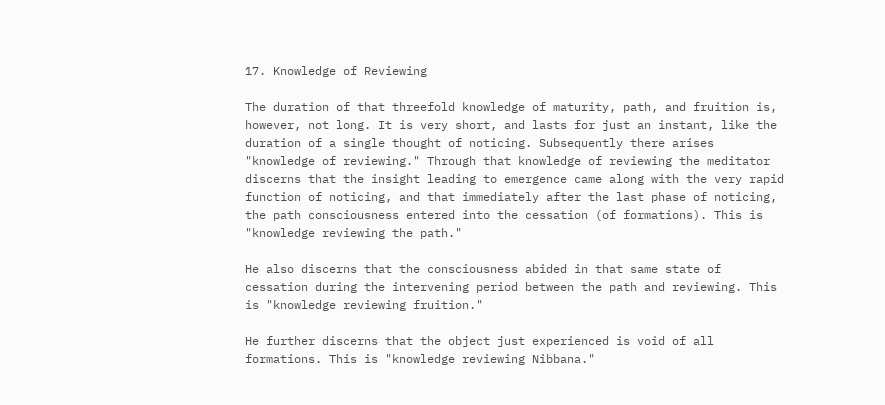17. Knowledge of Reviewing

The duration of that threefold knowledge of maturity, path, and fruition is, however, not long. It is very short, and lasts for just an instant, like the duration of a single thought of noticing. Subsequently there arises "knowledge of reviewing." Through that knowledge of reviewing the meditator discerns that the insight leading to emergence came along with the very rapid function of noticing, and that immediately after the last phase of noticing, the path consciousness entered into the cessation (of formations). This is "knowledge reviewing the path."

He also discerns that the consciousness abided in that same state of cessation during the intervening period between the path and reviewing. This is "knowledge reviewing fruition."

He further discerns that the object just experienced is void of all formations. This is "knowledge reviewing Nibbana."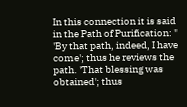In this connection it is said in the Path of Purification: " 'By that path, indeed, I have come'; thus he reviews the path. 'That blessing was obtained'; thus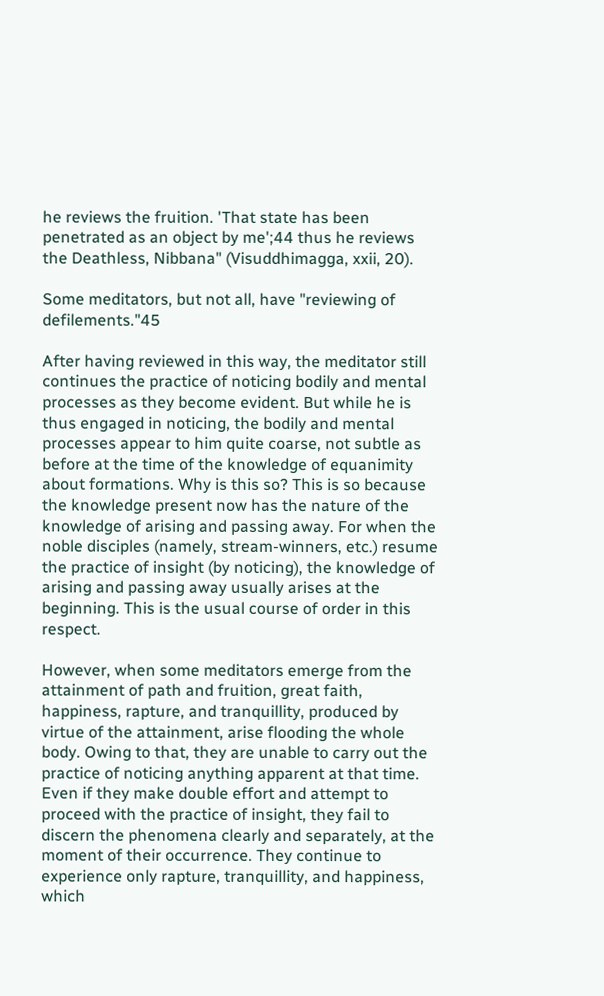he reviews the fruition. 'That state has been penetrated as an object by me';44 thus he reviews the Deathless, Nibbana" (Visuddhimagga, xxii, 20).

Some meditators, but not all, have "reviewing of defilements."45

After having reviewed in this way, the meditator still continues the practice of noticing bodily and mental processes as they become evident. But while he is thus engaged in noticing, the bodily and mental processes appear to him quite coarse, not subtle as before at the time of the knowledge of equanimity about formations. Why is this so? This is so because the knowledge present now has the nature of the knowledge of arising and passing away. For when the noble disciples (namely, stream-winners, etc.) resume the practice of insight (by noticing), the knowledge of arising and passing away usually arises at the beginning. This is the usual course of order in this respect.

However, when some meditators emerge from the attainment of path and fruition, great faith, happiness, rapture, and tranquillity, produced by virtue of the attainment, arise flooding the whole body. Owing to that, they are unable to carry out the practice of noticing anything apparent at that time. Even if they make double effort and attempt to proceed with the practice of insight, they fail to discern the phenomena clearly and separately, at the moment of their occurrence. They continue to experience only rapture, tranquillity, and happiness, which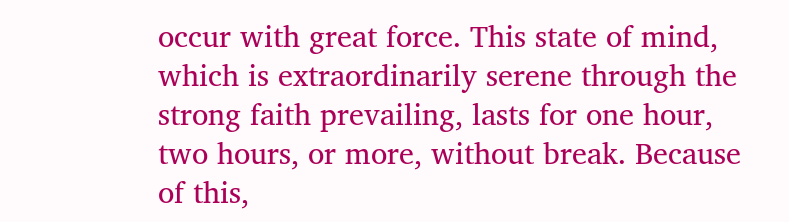occur with great force. This state of mind, which is extraordinarily serene through the strong faith prevailing, lasts for one hour, two hours, or more, without break. Because of this,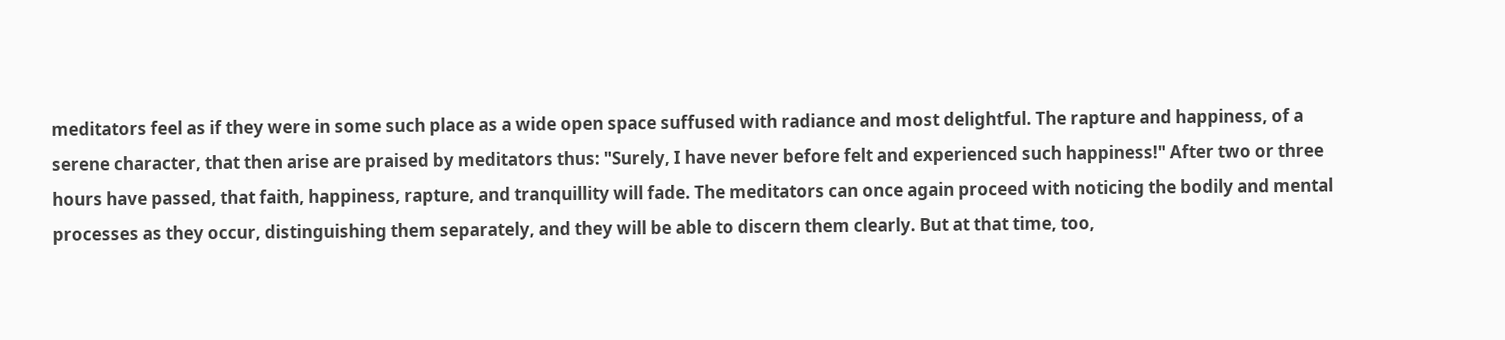meditators feel as if they were in some such place as a wide open space suffused with radiance and most delightful. The rapture and happiness, of a serene character, that then arise are praised by meditators thus: "Surely, I have never before felt and experienced such happiness!" After two or three hours have passed, that faith, happiness, rapture, and tranquillity will fade. The meditators can once again proceed with noticing the bodily and mental processes as they occur, distinguishing them separately, and they will be able to discern them clearly. But at that time, too,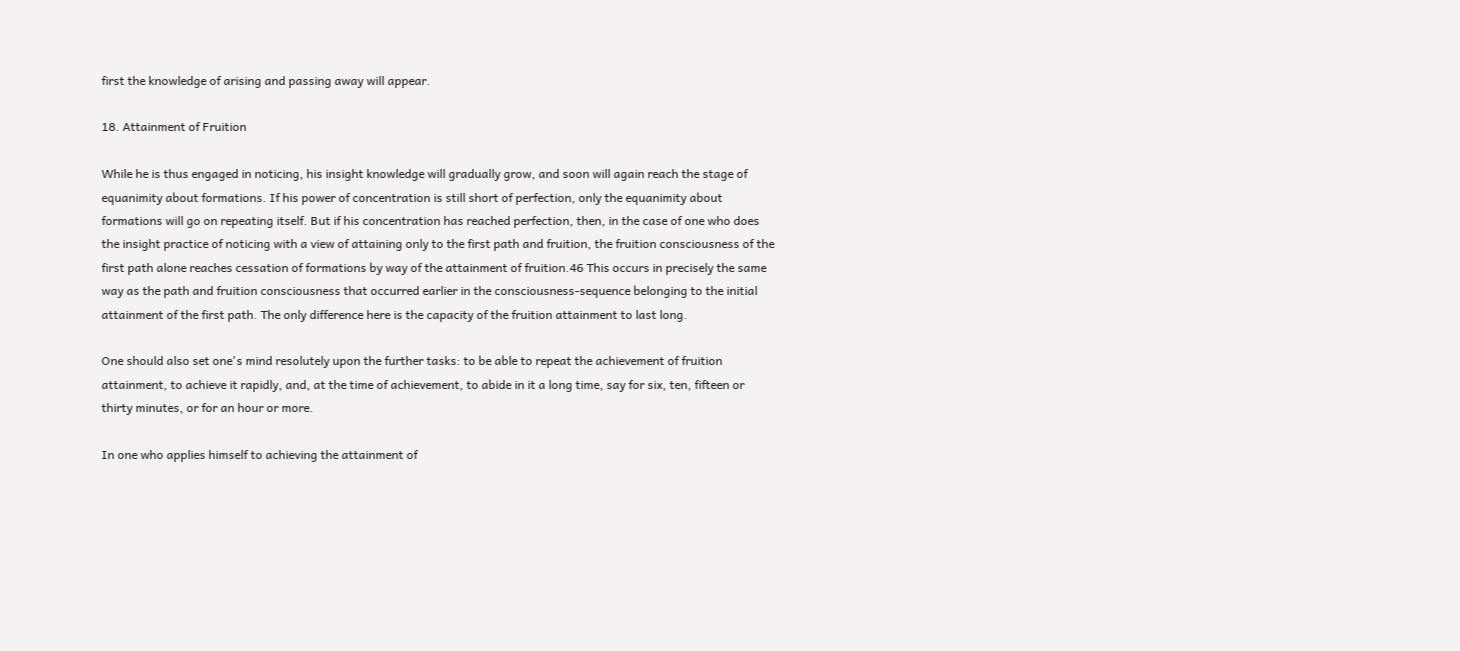first the knowledge of arising and passing away will appear.

18. Attainment of Fruition

While he is thus engaged in noticing, his insight knowledge will gradually grow, and soon will again reach the stage of equanimity about formations. If his power of concentration is still short of perfection, only the equanimity about formations will go on repeating itself. But if his concentration has reached perfection, then, in the case of one who does the insight practice of noticing with a view of attaining only to the first path and fruition, the fruition consciousness of the first path alone reaches cessation of formations by way of the attainment of fruition.46 This occurs in precisely the same way as the path and fruition consciousness that occurred earlier in the consciousness-sequence belonging to the initial attainment of the first path. The only difference here is the capacity of the fruition attainment to last long.

One should also set one's mind resolutely upon the further tasks: to be able to repeat the achievement of fruition attainment, to achieve it rapidly, and, at the time of achievement, to abide in it a long time, say for six, ten, fifteen or thirty minutes, or for an hour or more.

In one who applies himself to achieving the attainment of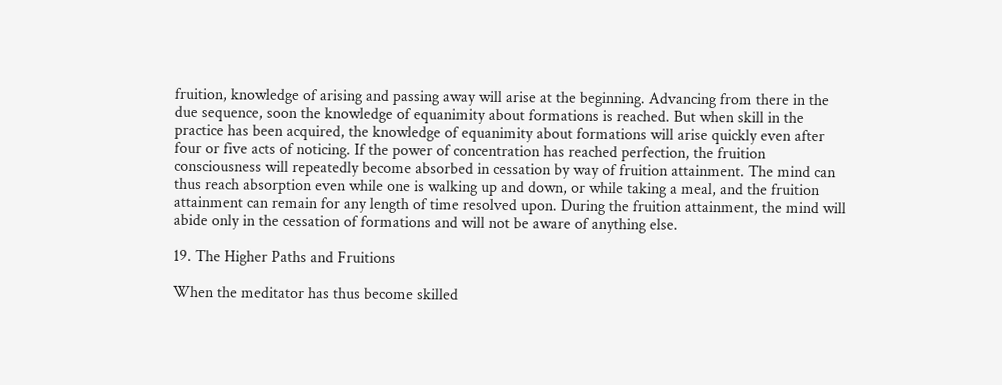fruition, knowledge of arising and passing away will arise at the beginning. Advancing from there in the due sequence, soon the knowledge of equanimity about formations is reached. But when skill in the practice has been acquired, the knowledge of equanimity about formations will arise quickly even after four or five acts of noticing. If the power of concentration has reached perfection, the fruition consciousness will repeatedly become absorbed in cessation by way of fruition attainment. The mind can thus reach absorption even while one is walking up and down, or while taking a meal, and the fruition attainment can remain for any length of time resolved upon. During the fruition attainment, the mind will abide only in the cessation of formations and will not be aware of anything else.

19. The Higher Paths and Fruitions

When the meditator has thus become skilled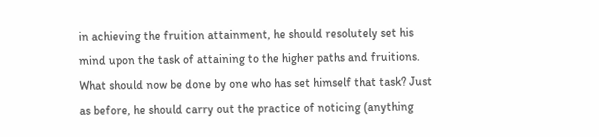in achieving the fruition attainment, he should resolutely set his mind upon the task of attaining to the higher paths and fruitions. What should now be done by one who has set himself that task? Just as before, he should carry out the practice of noticing (anything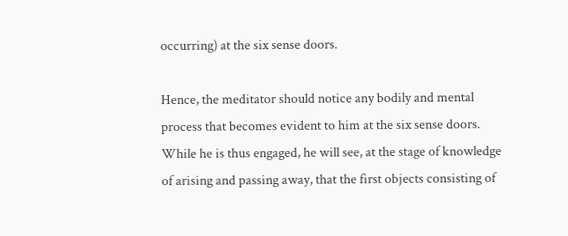occurring) at the six sense doors.

Hence, the meditator should notice any bodily and mental process that becomes evident to him at the six sense doors. While he is thus engaged, he will see, at the stage of knowledge of arising and passing away, that the first objects consisting of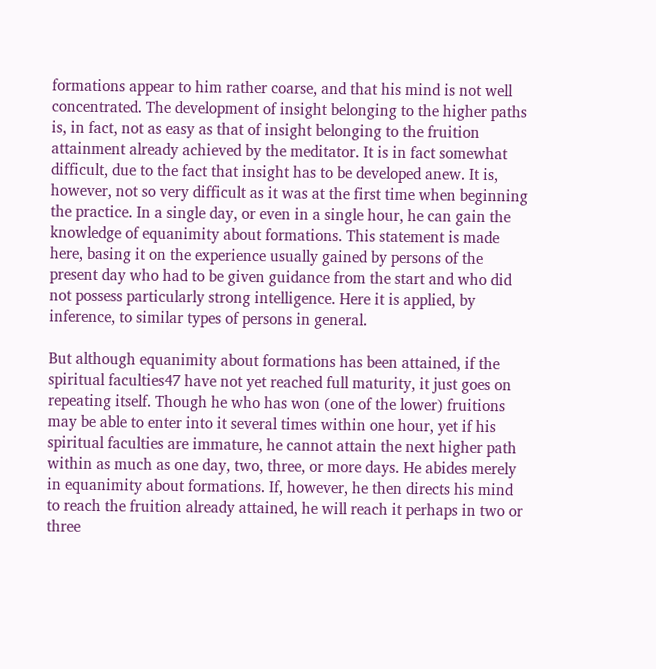formations appear to him rather coarse, and that his mind is not well concentrated. The development of insight belonging to the higher paths is, in fact, not as easy as that of insight belonging to the fruition attainment already achieved by the meditator. It is in fact somewhat difficult, due to the fact that insight has to be developed anew. It is, however, not so very difficult as it was at the first time when beginning the practice. In a single day, or even in a single hour, he can gain the knowledge of equanimity about formations. This statement is made here, basing it on the experience usually gained by persons of the present day who had to be given guidance from the start and who did not possess particularly strong intelligence. Here it is applied, by inference, to similar types of persons in general.

But although equanimity about formations has been attained, if the spiritual faculties47 have not yet reached full maturity, it just goes on repeating itself. Though he who has won (one of the lower) fruitions may be able to enter into it several times within one hour, yet if his spiritual faculties are immature, he cannot attain the next higher path within as much as one day, two, three, or more days. He abides merely in equanimity about formations. If, however, he then directs his mind to reach the fruition already attained, he will reach it perhaps in two or three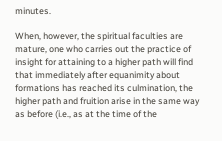minutes.

When, however, the spiritual faculties are mature, one who carries out the practice of insight for attaining to a higher path will find that immediately after equanimity about formations has reached its culmination, the higher path and fruition arise in the same way as before (i.e., as at the time of the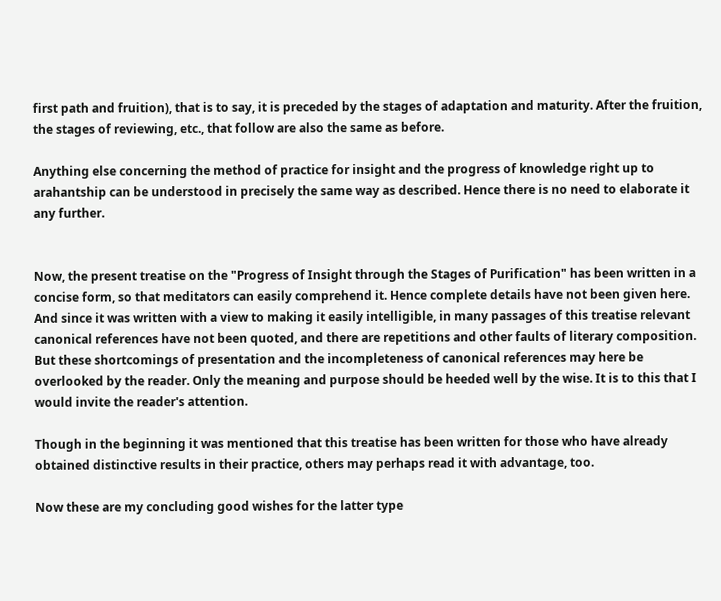first path and fruition), that is to say, it is preceded by the stages of adaptation and maturity. After the fruition, the stages of reviewing, etc., that follow are also the same as before.

Anything else concerning the method of practice for insight and the progress of knowledge right up to arahantship can be understood in precisely the same way as described. Hence there is no need to elaborate it any further.


Now, the present treatise on the "Progress of Insight through the Stages of Purification" has been written in a concise form, so that meditators can easily comprehend it. Hence complete details have not been given here. And since it was written with a view to making it easily intelligible, in many passages of this treatise relevant canonical references have not been quoted, and there are repetitions and other faults of literary composition. But these shortcomings of presentation and the incompleteness of canonical references may here be overlooked by the reader. Only the meaning and purpose should be heeded well by the wise. It is to this that I would invite the reader's attention.

Though in the beginning it was mentioned that this treatise has been written for those who have already obtained distinctive results in their practice, others may perhaps read it with advantage, too.

Now these are my concluding good wishes for the latter type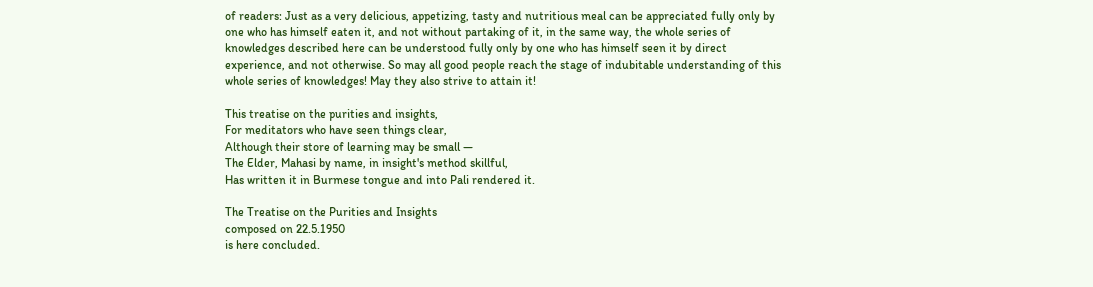of readers: Just as a very delicious, appetizing, tasty and nutritious meal can be appreciated fully only by one who has himself eaten it, and not without partaking of it, in the same way, the whole series of knowledges described here can be understood fully only by one who has himself seen it by direct experience, and not otherwise. So may all good people reach the stage of indubitable understanding of this whole series of knowledges! May they also strive to attain it!

This treatise on the purities and insights,
For meditators who have seen things clear,
Although their store of learning may be small —
The Elder, Mahasi by name, in insight's method skillful,
Has written it in Burmese tongue and into Pali rendered it.

The Treatise on the Purities and Insights
composed on 22.5.1950
is here concluded.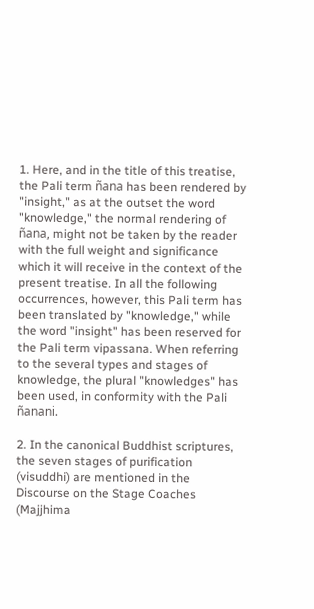1. Here, and in the title of this treatise, the Pali term ñana has been rendered by "insight," as at the outset the word "knowledge," the normal rendering of ñana, might not be taken by the reader with the full weight and significance which it will receive in the context of the present treatise. In all the following occurrences, however, this Pali term has been translated by "knowledge," while the word "insight" has been reserved for the Pali term vipassana. When referring to the several types and stages of knowledge, the plural "knowledges" has been used, in conformity with the Pali ñanani.

2. In the canonical Buddhist scriptures, the seven stages of purification (visuddhi) are mentioned in the Discourse on the Stage Coaches (Majjhima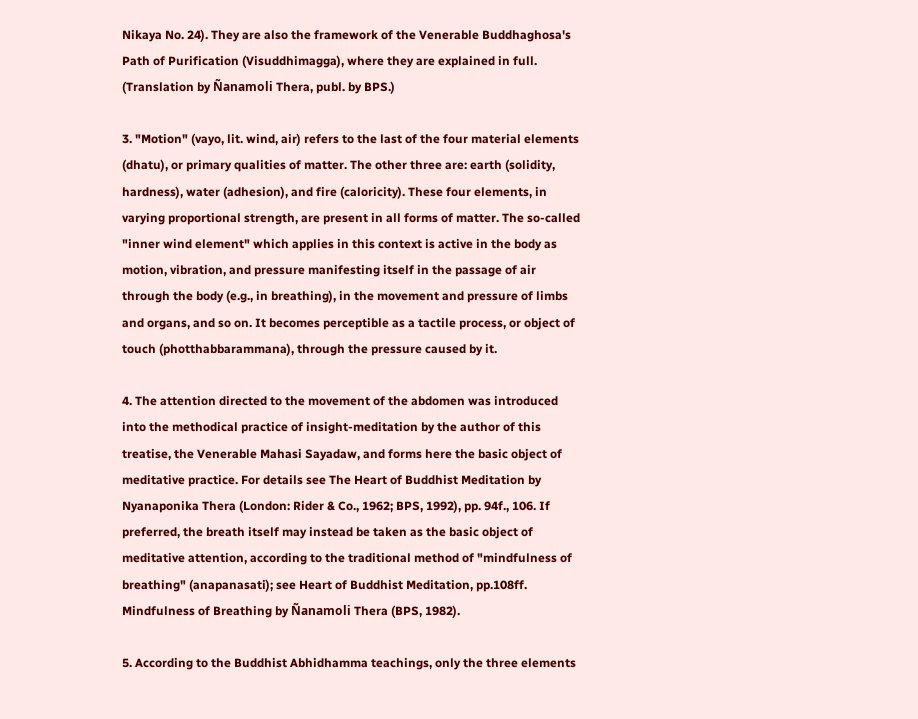Nikaya No. 24). They are also the framework of the Venerable Buddhaghosa's Path of Purification (Visuddhimagga), where they are explained in full. (Translation by Ñanamoli Thera, publ. by BPS.)

3. "Motion" (vayo, lit. wind, air) refers to the last of the four material elements (dhatu), or primary qualities of matter. The other three are: earth (solidity, hardness), water (adhesion), and fire (caloricity). These four elements, in varying proportional strength, are present in all forms of matter. The so-called "inner wind element" which applies in this context is active in the body as motion, vibration, and pressure manifesting itself in the passage of air through the body (e.g., in breathing), in the movement and pressure of limbs and organs, and so on. It becomes perceptible as a tactile process, or object of touch (photthabbarammana), through the pressure caused by it.

4. The attention directed to the movement of the abdomen was introduced into the methodical practice of insight-meditation by the author of this treatise, the Venerable Mahasi Sayadaw, and forms here the basic object of meditative practice. For details see The Heart of Buddhist Meditation by Nyanaponika Thera (London: Rider & Co., 1962; BPS, 1992), pp. 94f., 106. If preferred, the breath itself may instead be taken as the basic object of meditative attention, according to the traditional method of "mindfulness of breathing" (anapanasati); see Heart of Buddhist Meditation, pp.108ff. Mindfulness of Breathing by Ñanamoli Thera (BPS, 1982).

5. According to the Buddhist Abhidhamma teachings, only the three elements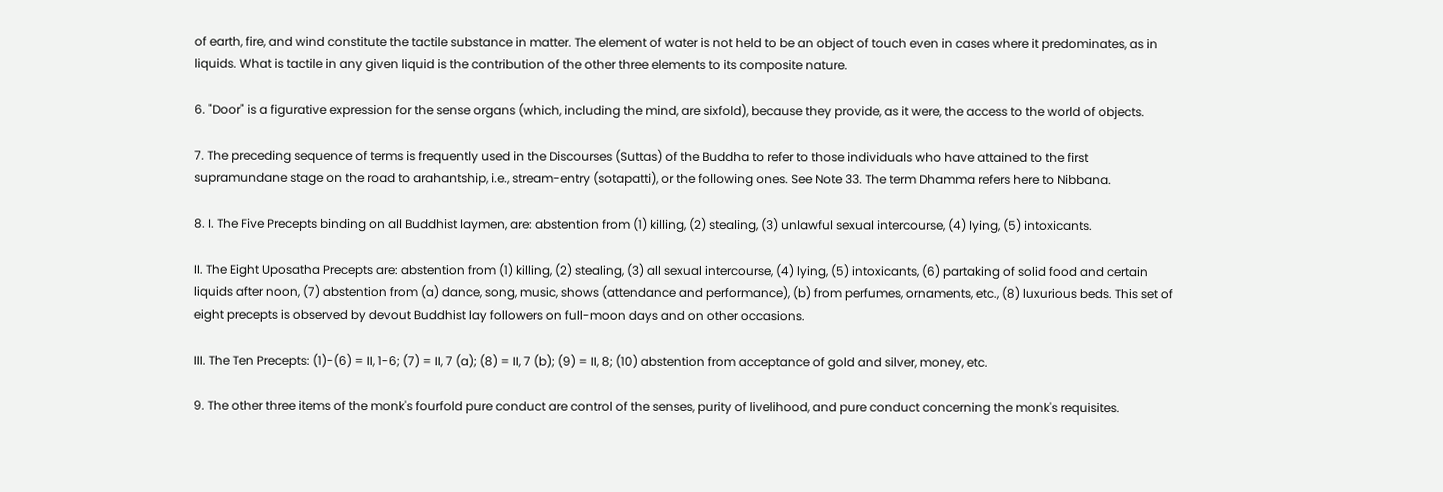of earth, fire, and wind constitute the tactile substance in matter. The element of water is not held to be an object of touch even in cases where it predominates, as in liquids. What is tactile in any given liquid is the contribution of the other three elements to its composite nature.

6. "Door" is a figurative expression for the sense organs (which, including the mind, are sixfold), because they provide, as it were, the access to the world of objects.

7. The preceding sequence of terms is frequently used in the Discourses (Suttas) of the Buddha to refer to those individuals who have attained to the first supramundane stage on the road to arahantship, i.e., stream-entry (sotapatti), or the following ones. See Note 33. The term Dhamma refers here to Nibbana.

8. I. The Five Precepts binding on all Buddhist laymen, are: abstention from (1) killing, (2) stealing, (3) unlawful sexual intercourse, (4) lying, (5) intoxicants.

II. The Eight Uposatha Precepts are: abstention from (1) killing, (2) stealing, (3) all sexual intercourse, (4) lying, (5) intoxicants, (6) partaking of solid food and certain liquids after noon, (7) abstention from (a) dance, song, music, shows (attendance and performance), (b) from perfumes, ornaments, etc., (8) luxurious beds. This set of eight precepts is observed by devout Buddhist lay followers on full-moon days and on other occasions.

III. The Ten Precepts: (1)-(6) = II, 1-6; (7) = II, 7 (a); (8) = II, 7 (b); (9) = II, 8; (10) abstention from acceptance of gold and silver, money, etc.

9. The other three items of the monk's fourfold pure conduct are control of the senses, purity of livelihood, and pure conduct concerning the monk's requisites.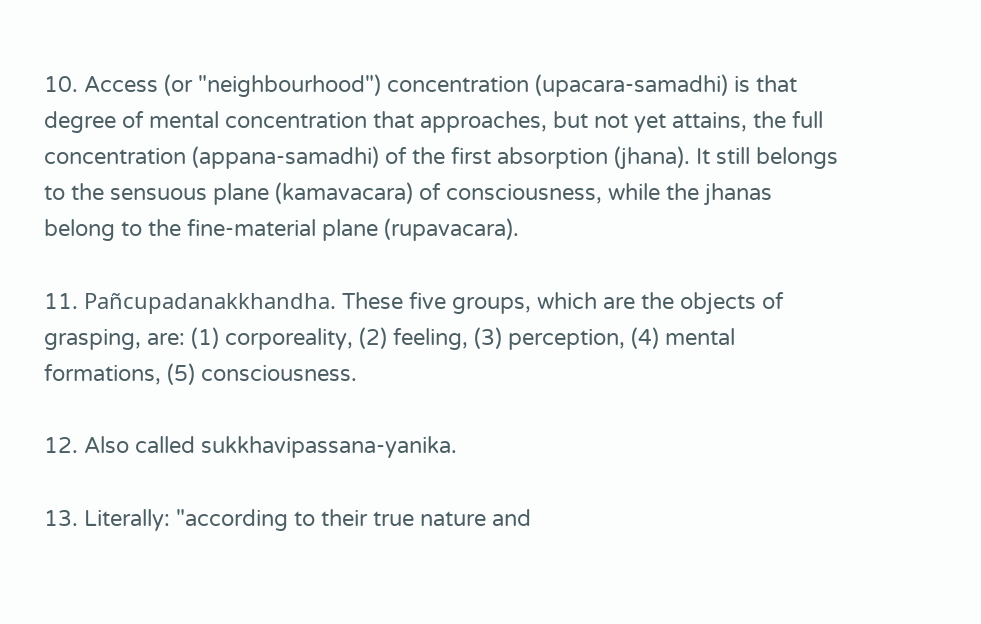10. Access (or "neighbourhood") concentration (upacara-samadhi) is that degree of mental concentration that approaches, but not yet attains, the full concentration (appana-samadhi) of the first absorption (jhana). It still belongs to the sensuous plane (kamavacara) of consciousness, while the jhanas belong to the fine-material plane (rupavacara).

11. Pañcupadanakkhandha. These five groups, which are the objects of grasping, are: (1) corporeality, (2) feeling, (3) perception, (4) mental formations, (5) consciousness.

12. Also called sukkhavipassana-yanika.

13. Literally: "according to their true nature and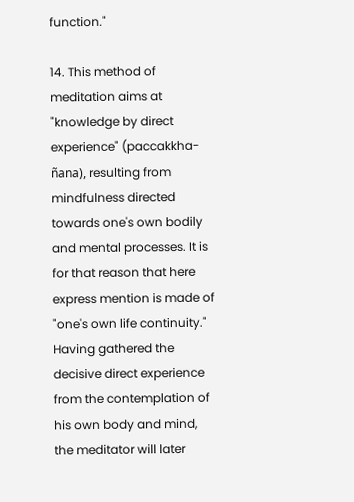function."

14. This method of meditation aims at "knowledge by direct experience" (paccakkha-ñana), resulting from mindfulness directed towards one's own bodily and mental processes. It is for that reason that here express mention is made of "one's own life continuity." Having gathered the decisive direct experience from the contemplation of his own body and mind, the meditator will later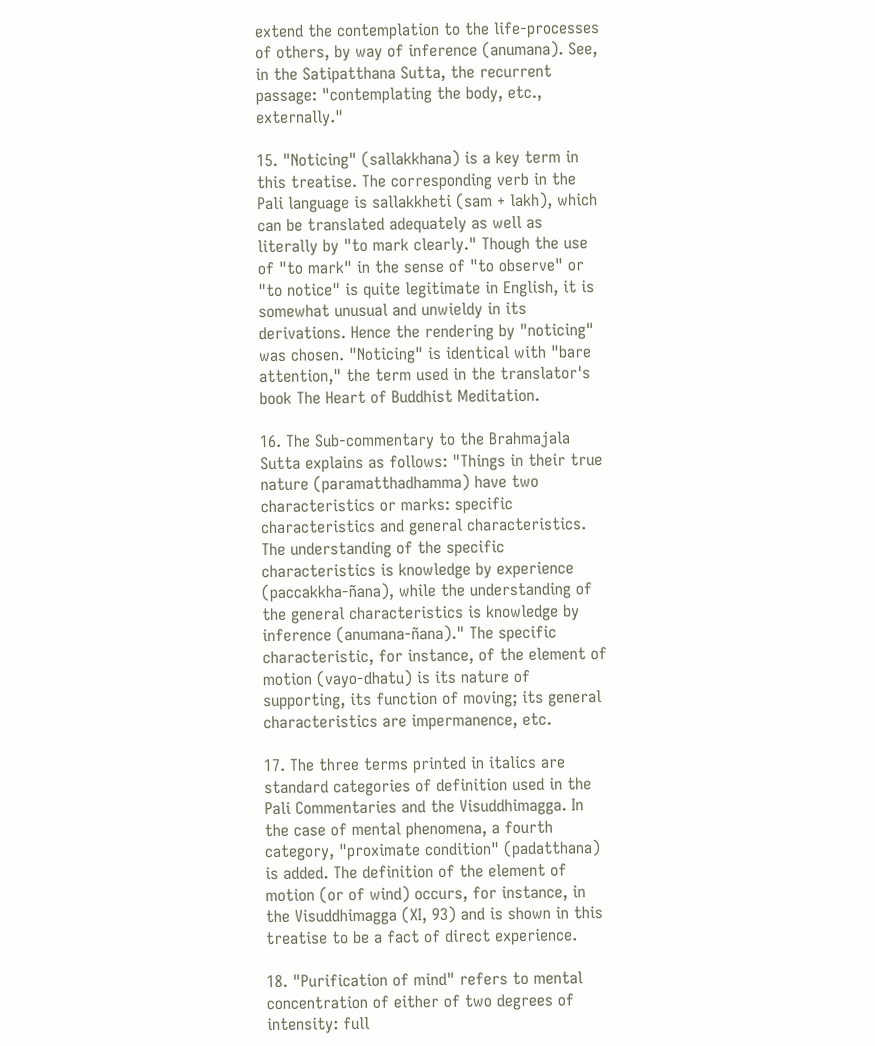extend the contemplation to the life-processes of others, by way of inference (anumana). See, in the Satipatthana Sutta, the recurrent passage: "contemplating the body, etc., externally."

15. "Noticing" (sallakkhana) is a key term in this treatise. The corresponding verb in the Pali language is sallakkheti (sam + lakh), which can be translated adequately as well as literally by "to mark clearly." Though the use of "to mark" in the sense of "to observe" or "to notice" is quite legitimate in English, it is somewhat unusual and unwieldy in its derivations. Hence the rendering by "noticing" was chosen. "Noticing" is identical with "bare attention," the term used in the translator's book The Heart of Buddhist Meditation.

16. The Sub-commentary to the Brahmajala Sutta explains as follows: "Things in their true nature (paramatthadhamma) have two characteristics or marks: specific characteristics and general characteristics. The understanding of the specific characteristics is knowledge by experience (paccakkha-ñana), while the understanding of the general characteristics is knowledge by inference (anumana-ñana)." The specific characteristic, for instance, of the element of motion (vayo-dhatu) is its nature of supporting, its function of moving; its general characteristics are impermanence, etc.

17. The three terms printed in italics are standard categories of definition used in the Pali Commentaries and the Visuddhimagga. In the case of mental phenomena, a fourth category, "proximate condition" (padatthana) is added. The definition of the element of motion (or of wind) occurs, for instance, in the Visuddhimagga (XI, 93) and is shown in this treatise to be a fact of direct experience.

18. "Purification of mind" refers to mental concentration of either of two degrees of intensity: full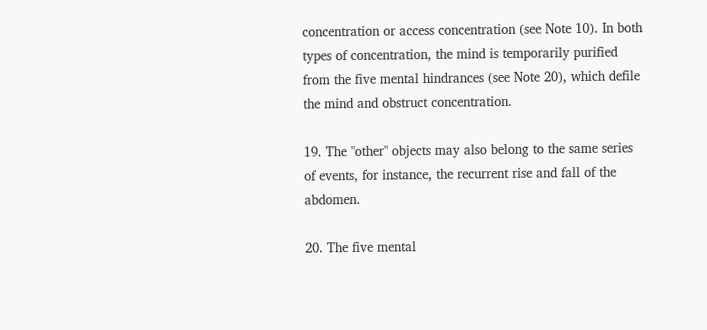concentration or access concentration (see Note 10). In both types of concentration, the mind is temporarily purified from the five mental hindrances (see Note 20), which defile the mind and obstruct concentration.

19. The "other" objects may also belong to the same series of events, for instance, the recurrent rise and fall of the abdomen.

20. The five mental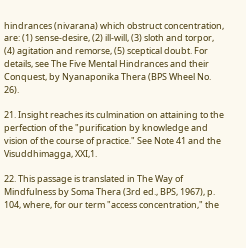hindrances (nivarana) which obstruct concentration, are: (1) sense-desire, (2) ill-will, (3) sloth and torpor, (4) agitation and remorse, (5) sceptical doubt. For details, see The Five Mental Hindrances and their Conquest, by Nyanaponika Thera (BPS Wheel No. 26).

21. Insight reaches its culmination on attaining to the perfection of the "purification by knowledge and vision of the course of practice." See Note 41 and the Visuddhimagga, XXI,1.

22. This passage is translated in The Way of Mindfulness by Soma Thera (3rd ed., BPS, 1967), p. 104, where, for our term "access concentration," the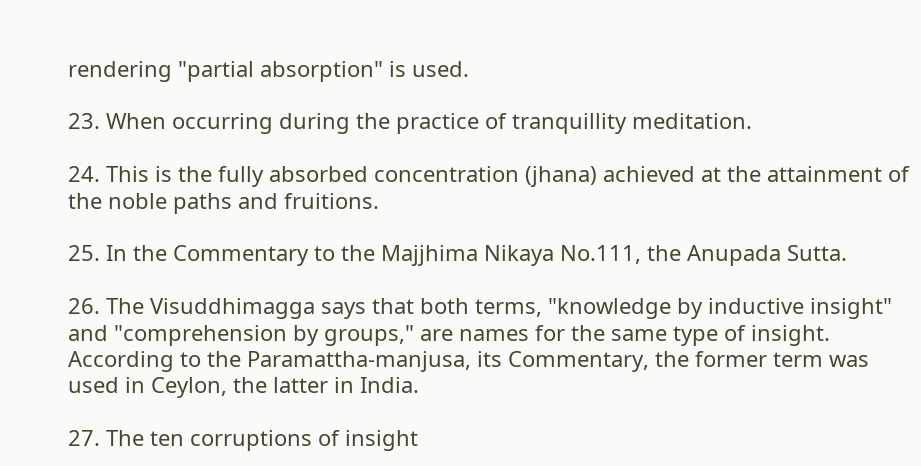rendering "partial absorption" is used.

23. When occurring during the practice of tranquillity meditation.

24. This is the fully absorbed concentration (jhana) achieved at the attainment of the noble paths and fruitions.

25. In the Commentary to the Majjhima Nikaya No.111, the Anupada Sutta.

26. The Visuddhimagga says that both terms, "knowledge by inductive insight" and "comprehension by groups," are names for the same type of insight. According to the Paramattha-manjusa, its Commentary, the former term was used in Ceylon, the latter in India.

27. The ten corruptions of insight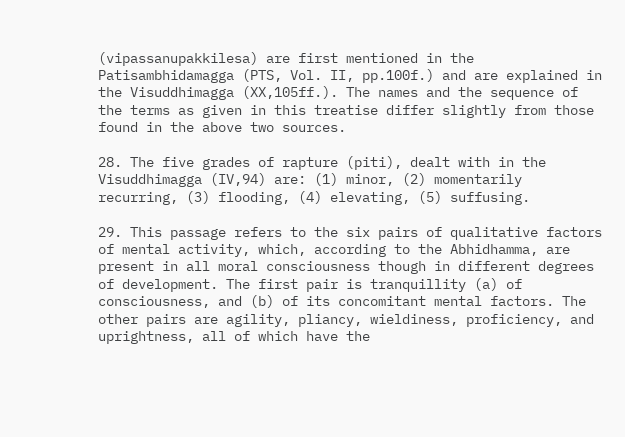(vipassanupakkilesa) are first mentioned in the Patisambhidamagga (PTS, Vol. II, pp.100f.) and are explained in the Visuddhimagga (XX,105ff.). The names and the sequence of the terms as given in this treatise differ slightly from those found in the above two sources.

28. The five grades of rapture (piti), dealt with in the Visuddhimagga (IV,94) are: (1) minor, (2) momentarily recurring, (3) flooding, (4) elevating, (5) suffusing.

29. This passage refers to the six pairs of qualitative factors of mental activity, which, according to the Abhidhamma, are present in all moral consciousness though in different degrees of development. The first pair is tranquillity (a) of consciousness, and (b) of its concomitant mental factors. The other pairs are agility, pliancy, wieldiness, proficiency, and uprightness, all of which have the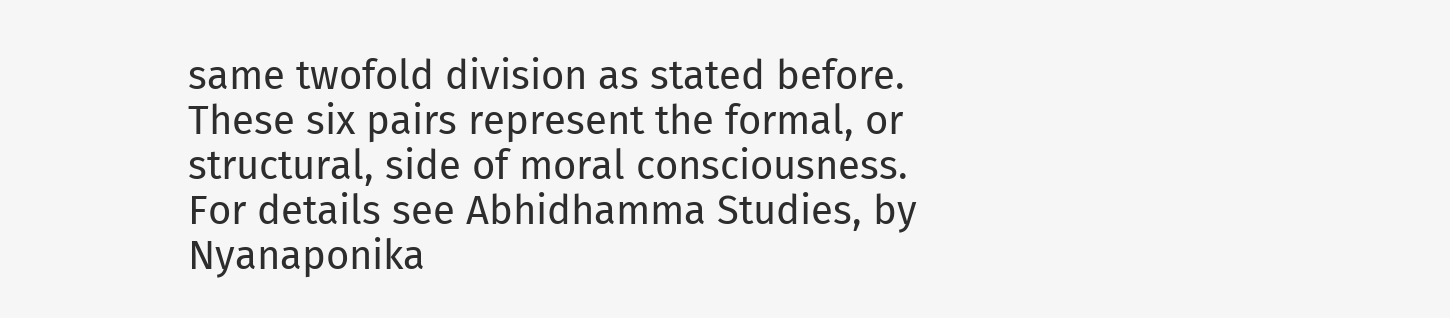same twofold division as stated before. These six pairs represent the formal, or structural, side of moral consciousness. For details see Abhidhamma Studies, by Nyanaponika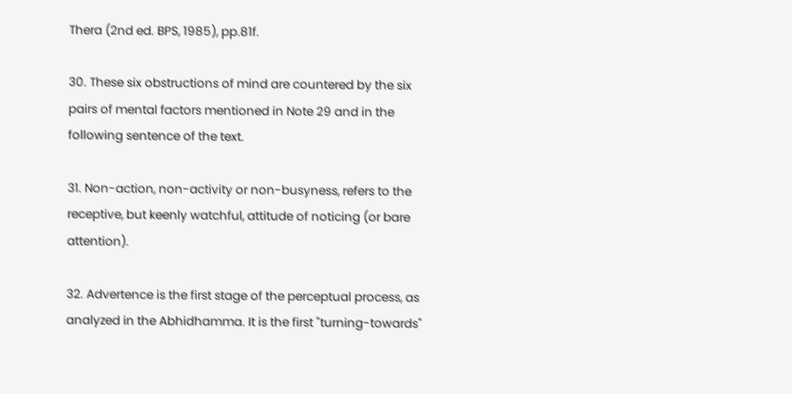Thera (2nd ed. BPS, 1985), pp.81f.

30. These six obstructions of mind are countered by the six pairs of mental factors mentioned in Note 29 and in the following sentence of the text.

31. Non-action, non-activity or non-busyness, refers to the receptive, but keenly watchful, attitude of noticing (or bare attention).

32. Advertence is the first stage of the perceptual process, as analyzed in the Abhidhamma. It is the first "turning-towards"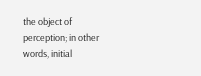the object of perception; in other words, initial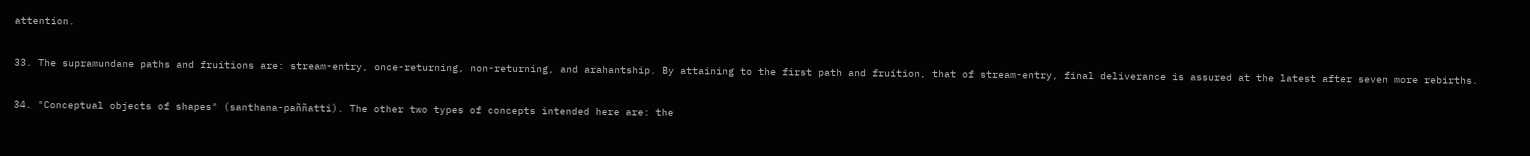attention.

33. The supramundane paths and fruitions are: stream-entry, once-returning, non-returning, and arahantship. By attaining to the first path and fruition, that of stream-entry, final deliverance is assured at the latest after seven more rebirths.

34. "Conceptual objects of shapes" (santhana-paññatti). The other two types of concepts intended here are: the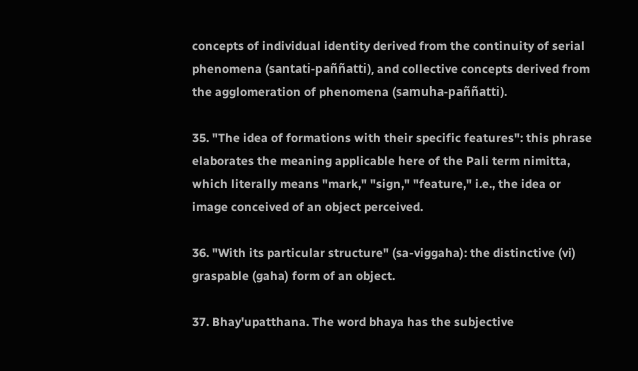concepts of individual identity derived from the continuity of serial phenomena (santati-paññatti), and collective concepts derived from the agglomeration of phenomena (samuha-paññatti).

35. "The idea of formations with their specific features": this phrase elaborates the meaning applicable here of the Pali term nimitta, which literally means "mark," "sign," "feature," i.e., the idea or image conceived of an object perceived.

36. "With its particular structure" (sa-viggaha): the distinctive (vi) graspable (gaha) form of an object.

37. Bhay'upatthana. The word bhaya has the subjective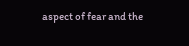aspect of fear and the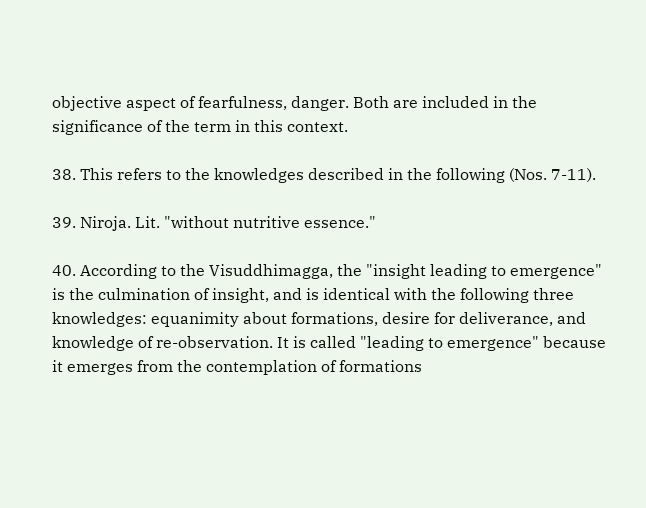objective aspect of fearfulness, danger. Both are included in the significance of the term in this context.

38. This refers to the knowledges described in the following (Nos. 7-11).

39. Niroja. Lit. "without nutritive essence."

40. According to the Visuddhimagga, the "insight leading to emergence" is the culmination of insight, and is identical with the following three knowledges: equanimity about formations, desire for deliverance, and knowledge of re-observation. It is called "leading to emergence" because it emerges from the contemplation of formations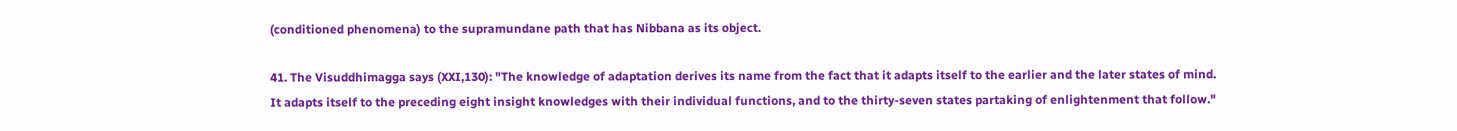(conditioned phenomena) to the supramundane path that has Nibbana as its object.

41. The Visuddhimagga says (XXI,130): "The knowledge of adaptation derives its name from the fact that it adapts itself to the earlier and the later states of mind. It adapts itself to the preceding eight insight knowledges with their individual functions, and to the thirty-seven states partaking of enlightenment that follow."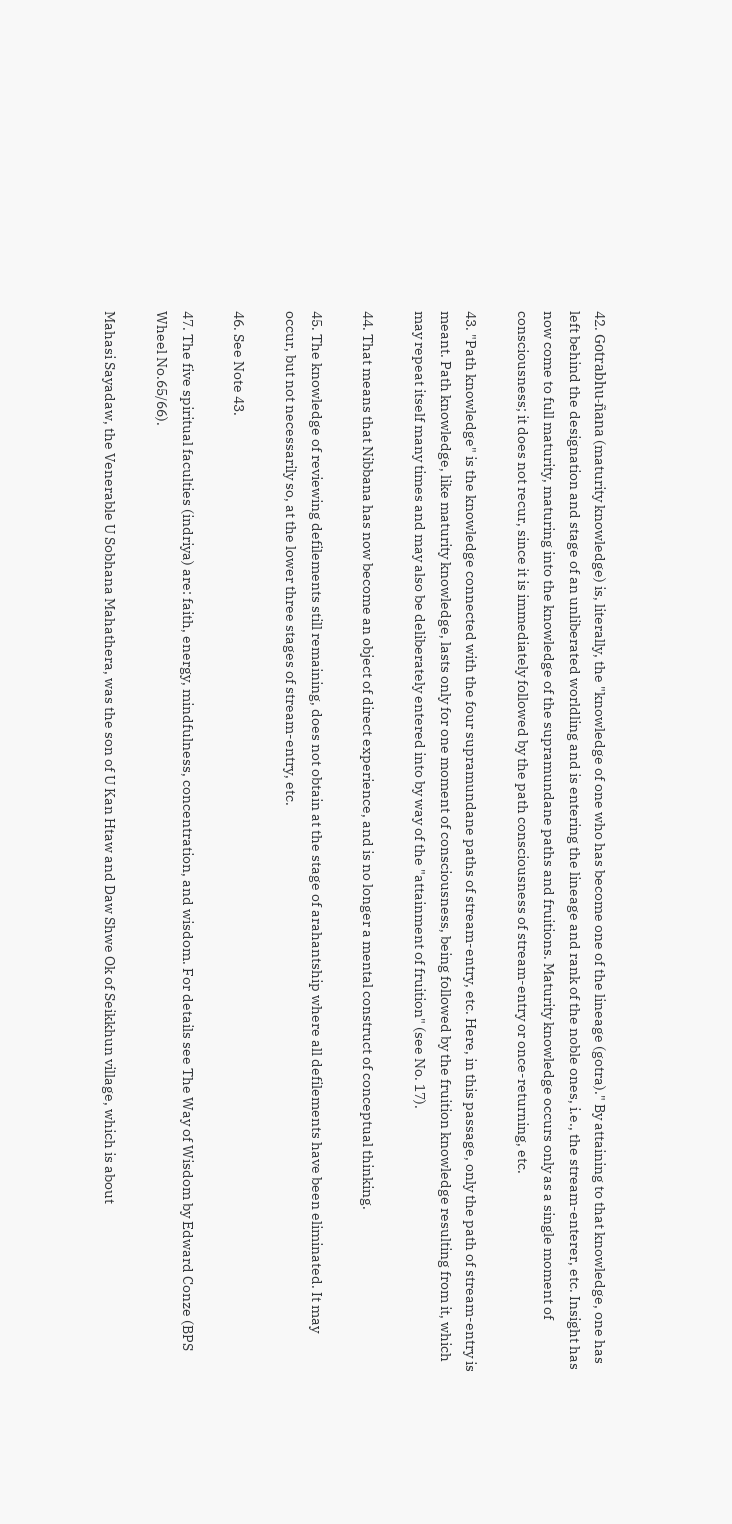42. Gotrabhu-ñana (maturity knowledge) is, literally, the "knowledge of one who has become one of the lineage (gotra)." By attaining to that knowledge, one has left behind the designation and stage of an unliberated worldling and is entering the lineage and rank of the noble ones, i.e., the stream-enterer, etc. Insight has now come to full maturity, maturing into the knowledge of the supramundane paths and fruitions. Maturity knowledge occurs only as a single moment of consciousness; it does not recur, since it is immediately followed by the path consciousness of stream-entry or once-returning, etc.

43. "Path knowledge" is the knowledge connected with the four supramundane paths of stream-entry, etc. Here, in this passage, only the path of stream-entry is meant. Path knowledge, like maturity knowledge, lasts only for one moment of consciousness, being followed by the fruition knowledge resulting from it, which may repeat itself many times and may also be deliberately entered into by way of the "attainment of fruition" (see No. 17).

44. That means that Nibbana has now become an object of direct experience, and is no longer a mental construct of conceptual thinking.

45. The knowledge of reviewing defilements still remaining, does not obtain at the stage of arahantship where all defilements have been eliminated. It may occur, but not necessarily so, at the lower three stages of stream-entry, etc.

46. See Note 43.

47. The five spiritual faculties (indriya) are: faith, energy, mindfulness, concentration, and wisdom. For details see The Way of Wisdom by Edward Conze (BPS Wheel No.65/66).

Mahasi Sayadaw, the Venerable U Sobhana Mahathera, was the son of U Kan Htaw and Daw Shwe Ok of Seikkhun village, which is about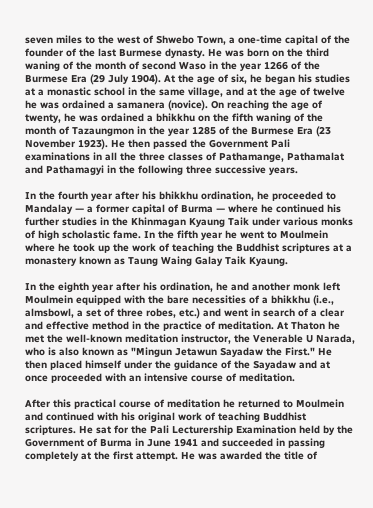seven miles to the west of Shwebo Town, a one-time capital of the founder of the last Burmese dynasty. He was born on the third waning of the month of second Waso in the year 1266 of the Burmese Era (29 July 1904). At the age of six, he began his studies at a monastic school in the same village, and at the age of twelve he was ordained a samanera (novice). On reaching the age of twenty, he was ordained a bhikkhu on the fifth waning of the month of Tazaungmon in the year 1285 of the Burmese Era (23 November 1923). He then passed the Government Pali examinations in all the three classes of Pathamange, Pathamalat and Pathamagyi in the following three successive years.

In the fourth year after his bhikkhu ordination, he proceeded to Mandalay — a former capital of Burma — where he continued his further studies in the Khinmagan Kyaung Taik under various monks of high scholastic fame. In the fifth year he went to Moulmein where he took up the work of teaching the Buddhist scriptures at a monastery known as Taung Waing Galay Taik Kyaung.

In the eighth year after his ordination, he and another monk left Moulmein equipped with the bare necessities of a bhikkhu (i.e., almsbowl, a set of three robes, etc.) and went in search of a clear and effective method in the practice of meditation. At Thaton he met the well-known meditation instructor, the Venerable U Narada, who is also known as "Mingun Jetawun Sayadaw the First." He then placed himself under the guidance of the Sayadaw and at once proceeded with an intensive course of meditation.

After this practical course of meditation he returned to Moulmein and continued with his original work of teaching Buddhist scriptures. He sat for the Pali Lecturership Examination held by the Government of Burma in June 1941 and succeeded in passing completely at the first attempt. He was awarded the title of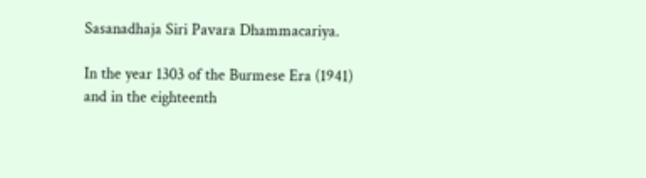Sasanadhaja Siri Pavara Dhammacariya.

In the year 1303 of the Burmese Era (1941) and in the eighteenth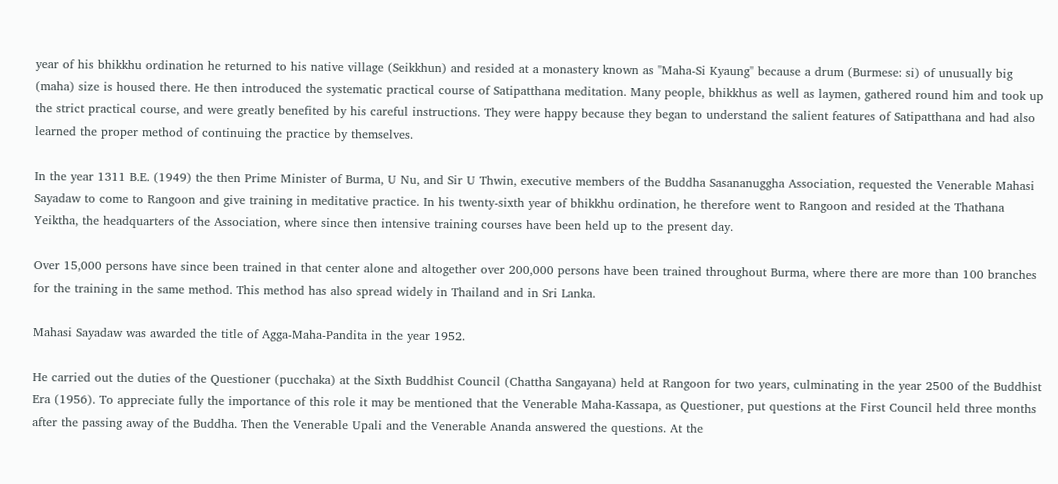year of his bhikkhu ordination he returned to his native village (Seikkhun) and resided at a monastery known as "Maha-Si Kyaung" because a drum (Burmese: si) of unusually big (maha) size is housed there. He then introduced the systematic practical course of Satipatthana meditation. Many people, bhikkhus as well as laymen, gathered round him and took up the strict practical course, and were greatly benefited by his careful instructions. They were happy because they began to understand the salient features of Satipatthana and had also learned the proper method of continuing the practice by themselves.

In the year 1311 B.E. (1949) the then Prime Minister of Burma, U Nu, and Sir U Thwin, executive members of the Buddha Sasananuggha Association, requested the Venerable Mahasi Sayadaw to come to Rangoon and give training in meditative practice. In his twenty-sixth year of bhikkhu ordination, he therefore went to Rangoon and resided at the Thathana Yeiktha, the headquarters of the Association, where since then intensive training courses have been held up to the present day.

Over 15,000 persons have since been trained in that center alone and altogether over 200,000 persons have been trained throughout Burma, where there are more than 100 branches for the training in the same method. This method has also spread widely in Thailand and in Sri Lanka.

Mahasi Sayadaw was awarded the title of Agga-Maha-Pandita in the year 1952.

He carried out the duties of the Questioner (pucchaka) at the Sixth Buddhist Council (Chattha Sangayana) held at Rangoon for two years, culminating in the year 2500 of the Buddhist Era (1956). To appreciate fully the importance of this role it may be mentioned that the Venerable Maha-Kassapa, as Questioner, put questions at the First Council held three months after the passing away of the Buddha. Then the Venerable Upali and the Venerable Ananda answered the questions. At the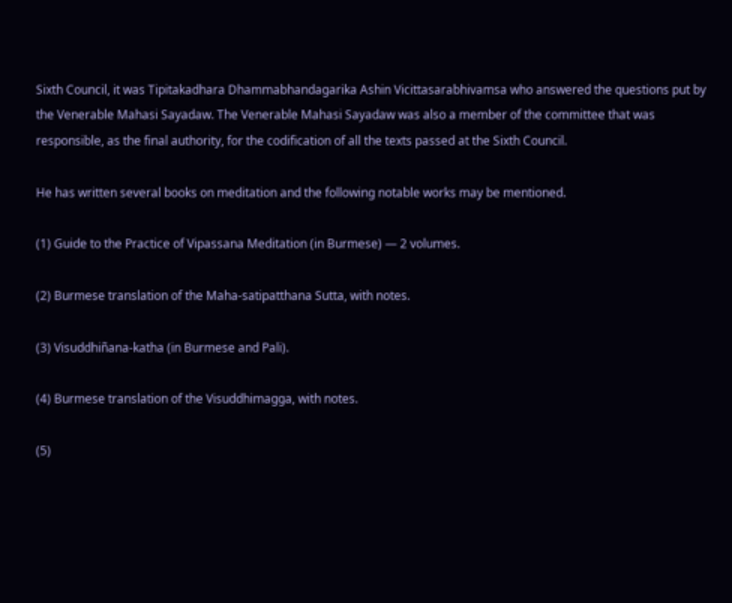Sixth Council, it was Tipitakadhara Dhammabhandagarika Ashin Vicittasarabhivamsa who answered the questions put by the Venerable Mahasi Sayadaw. The Venerable Mahasi Sayadaw was also a member of the committee that was responsible, as the final authority, for the codification of all the texts passed at the Sixth Council.

He has written several books on meditation and the following notable works may be mentioned.

(1) Guide to the Practice of Vipassana Meditation (in Burmese) — 2 volumes.

(2) Burmese translation of the Maha-satipatthana Sutta, with notes.

(3) Visuddhiñana-katha (in Burmese and Pali).

(4) Burmese translation of the Visuddhimagga, with notes.

(5)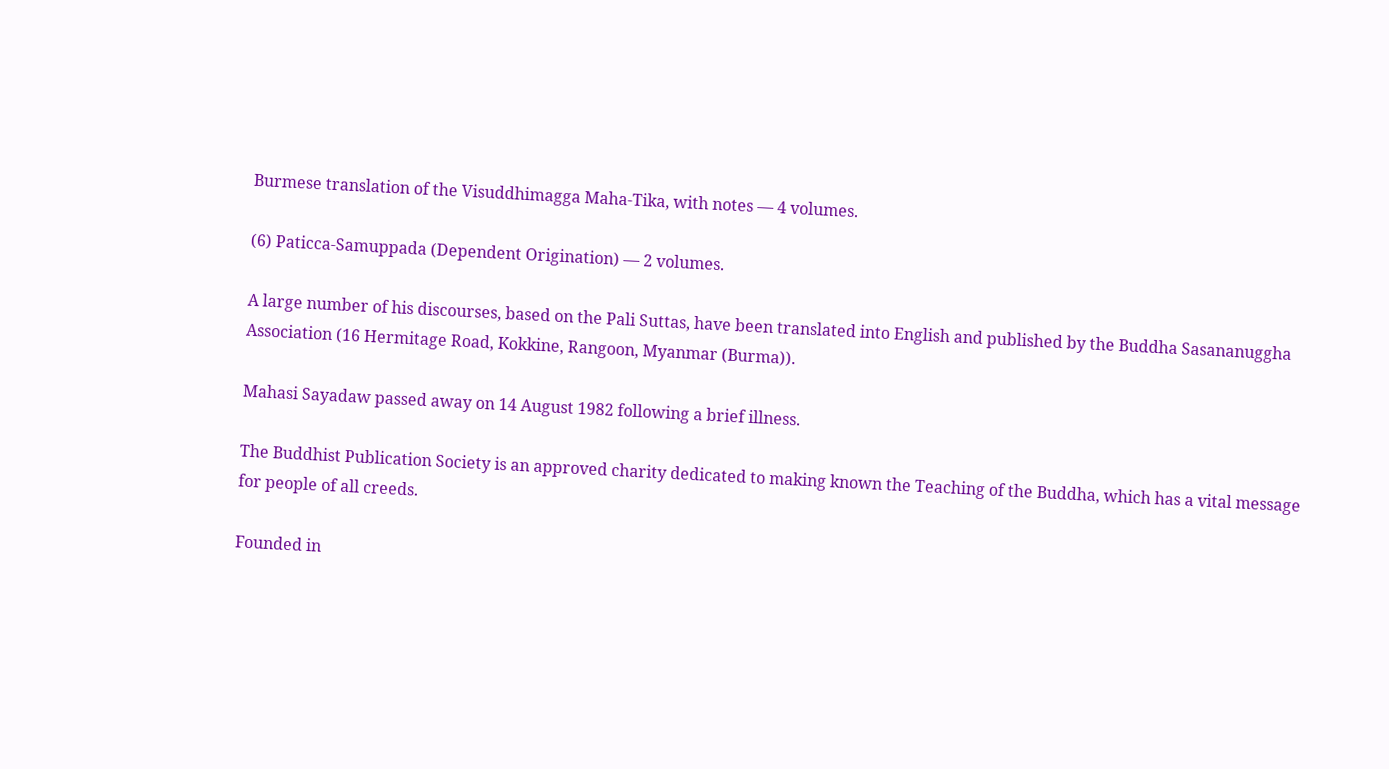Burmese translation of the Visuddhimagga Maha-Tika, with notes — 4 volumes.

(6) Paticca-Samuppada (Dependent Origination) — 2 volumes.

A large number of his discourses, based on the Pali Suttas, have been translated into English and published by the Buddha Sasananuggha Association (16 Hermitage Road, Kokkine, Rangoon, Myanmar (Burma)).

Mahasi Sayadaw passed away on 14 August 1982 following a brief illness.

The Buddhist Publication Society is an approved charity dedicated to making known the Teaching of the Buddha, which has a vital message for people of all creeds.

Founded in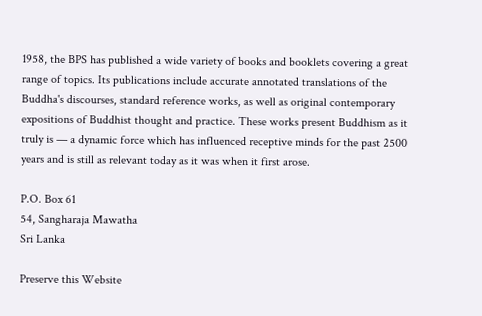1958, the BPS has published a wide variety of books and booklets covering a great range of topics. Its publications include accurate annotated translations of the Buddha's discourses, standard reference works, as well as original contemporary expositions of Buddhist thought and practice. These works present Buddhism as it truly is — a dynamic force which has influenced receptive minds for the past 2500 years and is still as relevant today as it was when it first arose.

P.O. Box 61
54, Sangharaja Mawatha
Sri Lanka

Preserve this Website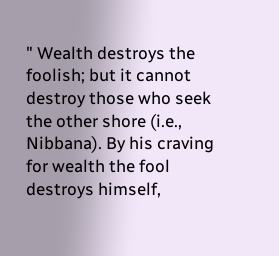" Wealth destroys the foolish; but it cannot destroy those who seek the other shore (i.e., Nibbana). By his craving for wealth the fool destroys himself,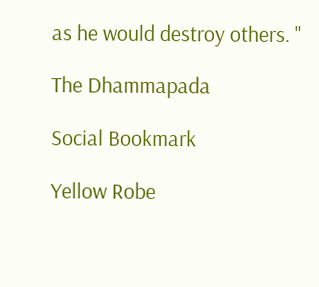as he would destroy others. "

The Dhammapada

Social Bookmark

Yellow Robe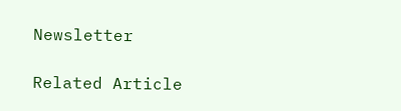Newsletter

Related Article